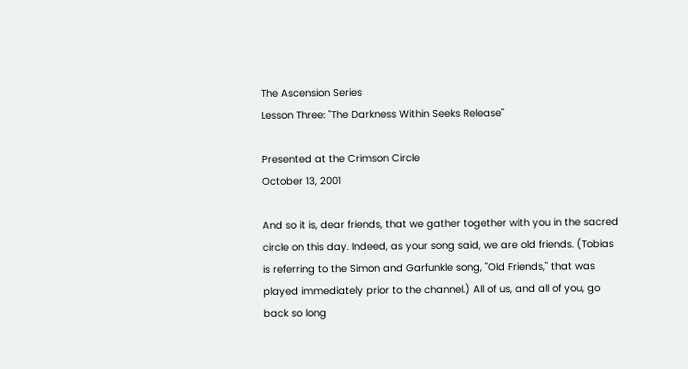The Ascension Series
Lesson Three: "The Darkness Within Seeks Release"

Presented at the Crimson Circle
October 13, 2001

And so it is, dear friends, that we gather together with you in the sacred circle on this day. Indeed, as your song said, we are old friends. (Tobias is referring to the Simon and Garfunkle song, "Old Friends," that was played immediately prior to the channel.) All of us, and all of you, go back so long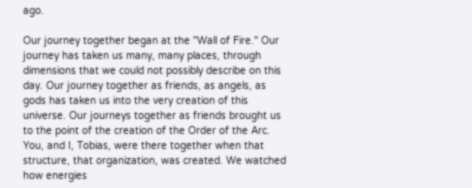ago.

Our journey together began at the "Wall of Fire." Our journey has taken us many, many places, through dimensions that we could not possibly describe on this day. Our journey together as friends, as angels, as gods has taken us into the very creation of this universe. Our journeys together as friends brought us to the point of the creation of the Order of the Arc. You, and I, Tobias, were there together when that structure, that organization, was created. We watched how energies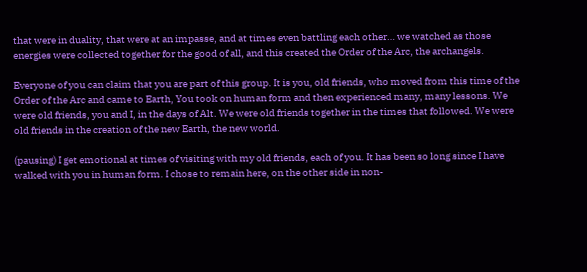that were in duality, that were at an impasse, and at times even battling each other… we watched as those energies were collected together for the good of all, and this created the Order of the Arc, the archangels.

Everyone of you can claim that you are part of this group. It is you, old friends, who moved from this time of the Order of the Arc and came to Earth, You took on human form and then experienced many, many lessons. We were old friends, you and I, in the days of Alt. We were old friends together in the times that followed. We were old friends in the creation of the new Earth, the new world.

(pausing) I get emotional at times of visiting with my old friends, each of you. It has been so long since I have walked with you in human form. I chose to remain here, on the other side in non-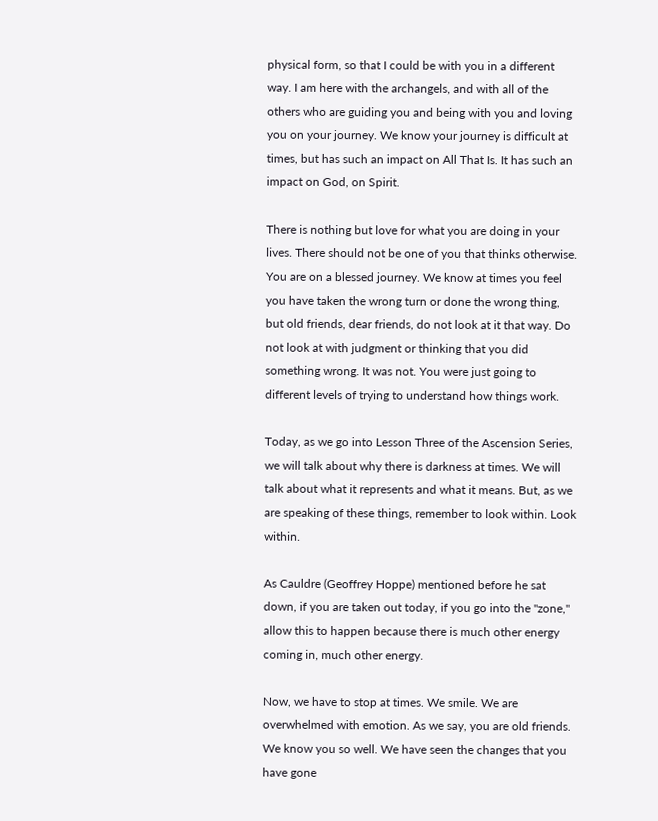physical form, so that I could be with you in a different way. I am here with the archangels, and with all of the others who are guiding you and being with you and loving you on your journey. We know your journey is difficult at times, but has such an impact on All That Is. It has such an impact on God, on Spirit.

There is nothing but love for what you are doing in your lives. There should not be one of you that thinks otherwise. You are on a blessed journey. We know at times you feel you have taken the wrong turn or done the wrong thing, but old friends, dear friends, do not look at it that way. Do not look at with judgment or thinking that you did something wrong. It was not. You were just going to different levels of trying to understand how things work.

Today, as we go into Lesson Three of the Ascension Series, we will talk about why there is darkness at times. We will talk about what it represents and what it means. But, as we are speaking of these things, remember to look within. Look within.

As Cauldre (Geoffrey Hoppe) mentioned before he sat down, if you are taken out today, if you go into the "zone," allow this to happen because there is much other energy coming in, much other energy.

Now, we have to stop at times. We smile. We are overwhelmed with emotion. As we say, you are old friends. We know you so well. We have seen the changes that you have gone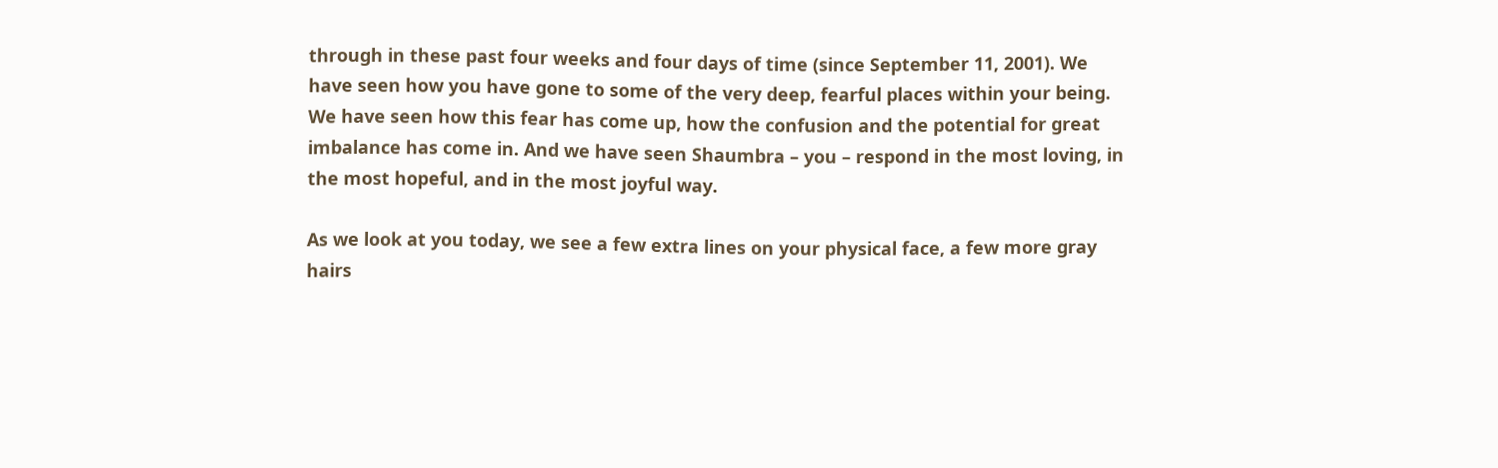through in these past four weeks and four days of time (since September 11, 2001). We have seen how you have gone to some of the very deep, fearful places within your being. We have seen how this fear has come up, how the confusion and the potential for great imbalance has come in. And we have seen Shaumbra – you – respond in the most loving, in the most hopeful, and in the most joyful way.

As we look at you today, we see a few extra lines on your physical face, a few more gray hairs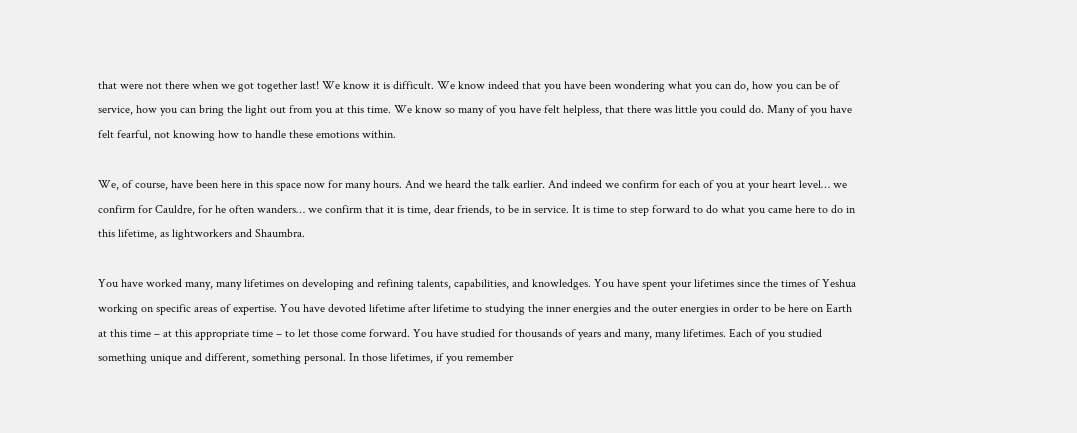that were not there when we got together last! We know it is difficult. We know indeed that you have been wondering what you can do, how you can be of service, how you can bring the light out from you at this time. We know so many of you have felt helpless, that there was little you could do. Many of you have felt fearful, not knowing how to handle these emotions within.

We, of course, have been here in this space now for many hours. And we heard the talk earlier. And indeed we confirm for each of you at your heart level… we confirm for Cauldre, for he often wanders… we confirm that it is time, dear friends, to be in service. It is time to step forward to do what you came here to do in this lifetime, as lightworkers and Shaumbra.

You have worked many, many lifetimes on developing and refining talents, capabilities, and knowledges. You have spent your lifetimes since the times of Yeshua working on specific areas of expertise. You have devoted lifetime after lifetime to studying the inner energies and the outer energies in order to be here on Earth at this time – at this appropriate time – to let those come forward. You have studied for thousands of years and many, many lifetimes. Each of you studied something unique and different, something personal. In those lifetimes, if you remember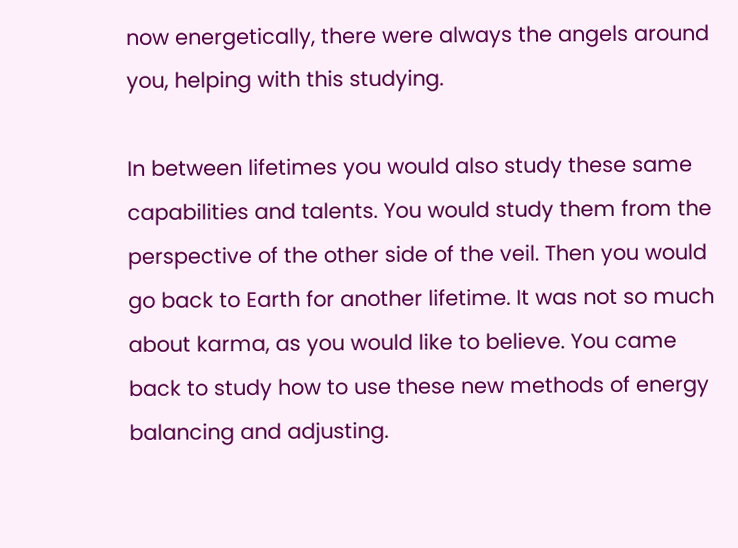now energetically, there were always the angels around you, helping with this studying.

In between lifetimes you would also study these same capabilities and talents. You would study them from the perspective of the other side of the veil. Then you would go back to Earth for another lifetime. It was not so much about karma, as you would like to believe. You came back to study how to use these new methods of energy balancing and adjusting.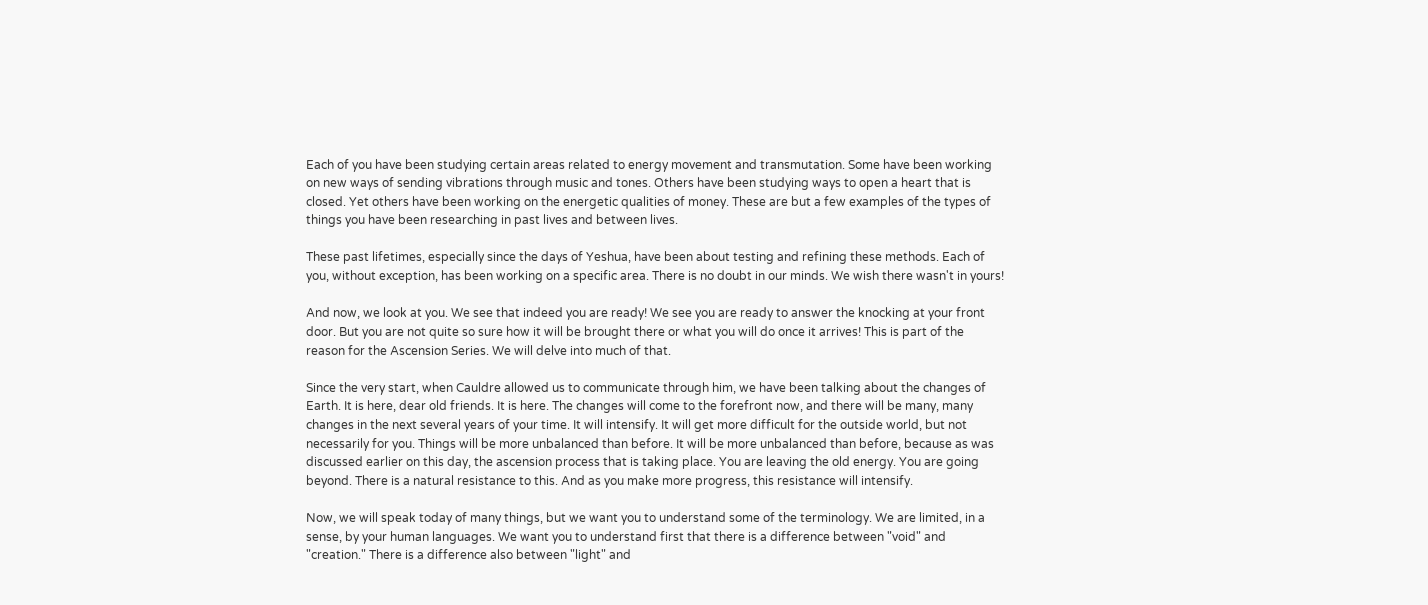Each of you have been studying certain areas related to energy movement and transmutation. Some have been working on new ways of sending vibrations through music and tones. Others have been studying ways to open a heart that is closed. Yet others have been working on the energetic qualities of money. These are but a few examples of the types of things you have been researching in past lives and between lives.

These past lifetimes, especially since the days of Yeshua, have been about testing and refining these methods. Each of you, without exception, has been working on a specific area. There is no doubt in our minds. We wish there wasn't in yours!

And now, we look at you. We see that indeed you are ready! We see you are ready to answer the knocking at your front door. But you are not quite so sure how it will be brought there or what you will do once it arrives! This is part of the reason for the Ascension Series. We will delve into much of that.

Since the very start, when Cauldre allowed us to communicate through him, we have been talking about the changes of Earth. It is here, dear old friends. It is here. The changes will come to the forefront now, and there will be many, many changes in the next several years of your time. It will intensify. It will get more difficult for the outside world, but not necessarily for you. Things will be more unbalanced than before. It will be more unbalanced than before, because as was discussed earlier on this day, the ascension process that is taking place. You are leaving the old energy. You are going beyond. There is a natural resistance to this. And as you make more progress, this resistance will intensify.

Now, we will speak today of many things, but we want you to understand some of the terminology. We are limited, in a sense, by your human languages. We want you to understand first that there is a difference between "void" and "creation." There is a difference also between "light" and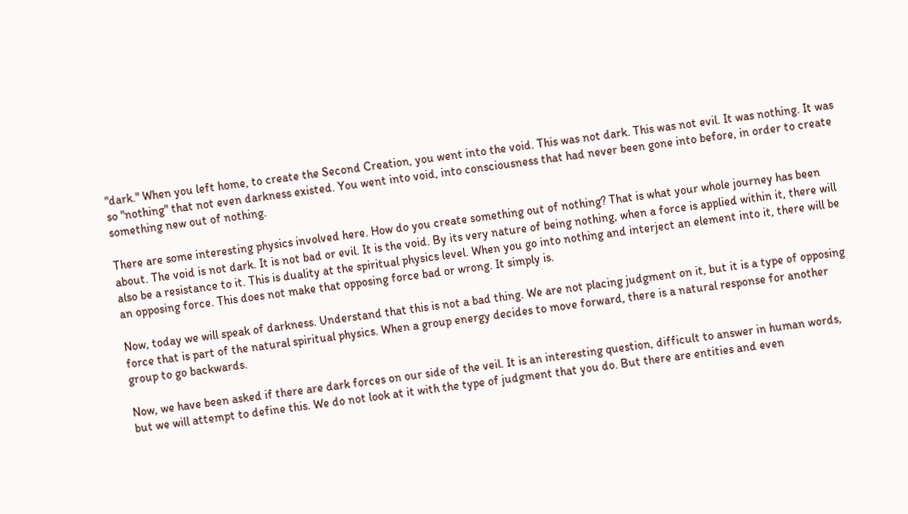"dark." When you left home, to create the Second Creation, you went into the void. This was not dark. This was not evil. It was nothing. It was so "nothing" that not even darkness existed. You went into void, into consciousness that had never been gone into before, in order to create something new out of nothing.

There are some interesting physics involved here. How do you create something out of nothing? That is what your whole journey has been about. The void is not dark. It is not bad or evil. It is the void. By its very nature of being nothing, when a force is applied within it, there will also be a resistance to it. This is duality at the spiritual physics level. When you go into nothing and interject an element into it, there will be an opposing force. This does not make that opposing force bad or wrong. It simply is.

Now, today we will speak of darkness. Understand that this is not a bad thing. We are not placing judgment on it, but it is a type of opposing force that is part of the natural spiritual physics. When a group energy decides to move forward, there is a natural response for another group to go backwards.

Now, we have been asked if there are dark forces on our side of the veil. It is an interesting question, difficult to answer in human words, but we will attempt to define this. We do not look at it with the type of judgment that you do. But there are entities and even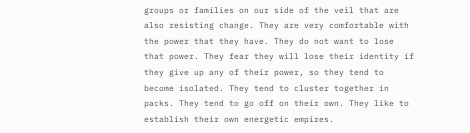groups or families on our side of the veil that are also resisting change. They are very comfortable with the power that they have. They do not want to lose that power. They fear they will lose their identity if they give up any of their power, so they tend to become isolated. They tend to cluster together in packs. They tend to go off on their own. They like to establish their own energetic empires.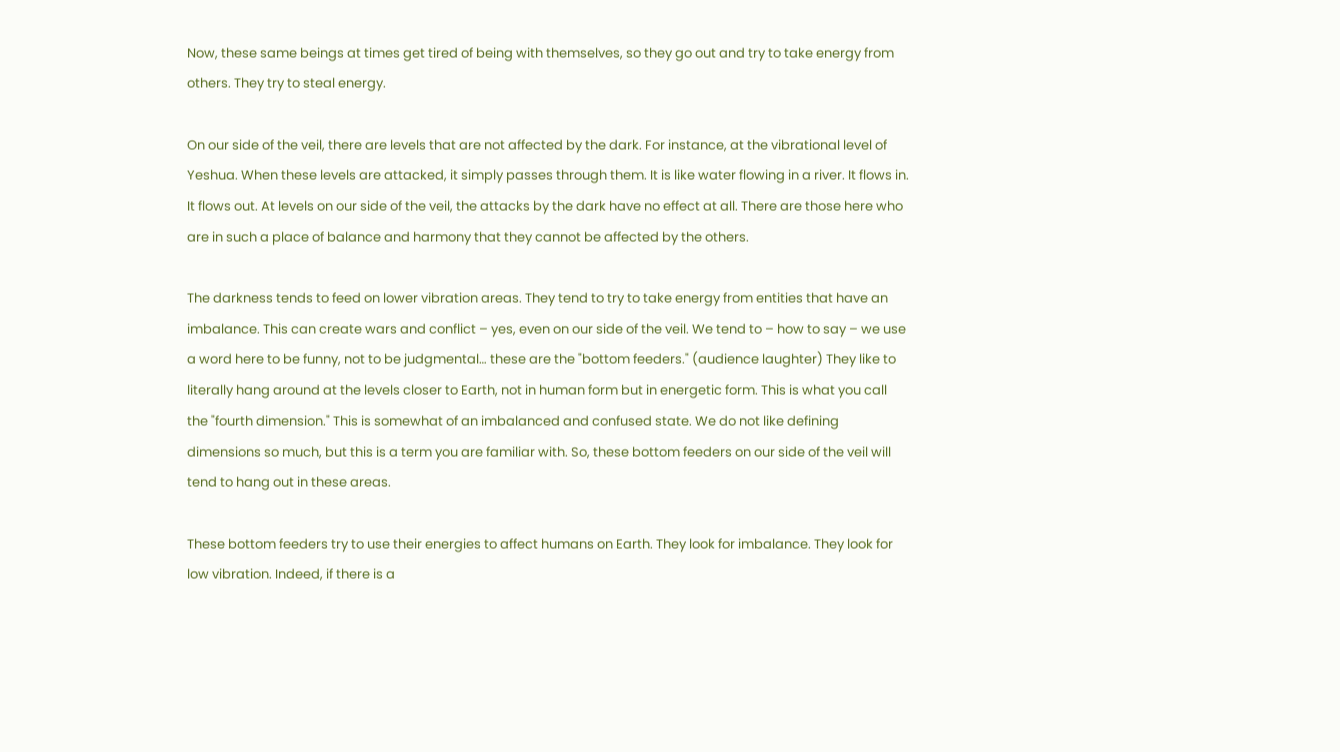Now, these same beings at times get tired of being with themselves, so they go out and try to take energy from others. They try to steal energy.

On our side of the veil, there are levels that are not affected by the dark. For instance, at the vibrational level of Yeshua. When these levels are attacked, it simply passes through them. It is like water flowing in a river. It flows in. It flows out. At levels on our side of the veil, the attacks by the dark have no effect at all. There are those here who are in such a place of balance and harmony that they cannot be affected by the others.

The darkness tends to feed on lower vibration areas. They tend to try to take energy from entities that have an imbalance. This can create wars and conflict – yes, even on our side of the veil. We tend to – how to say – we use a word here to be funny, not to be judgmental… these are the "bottom feeders." (audience laughter) They like to literally hang around at the levels closer to Earth, not in human form but in energetic form. This is what you call the "fourth dimension." This is somewhat of an imbalanced and confused state. We do not like defining dimensions so much, but this is a term you are familiar with. So, these bottom feeders on our side of the veil will tend to hang out in these areas.

These bottom feeders try to use their energies to affect humans on Earth. They look for imbalance. They look for low vibration. Indeed, if there is a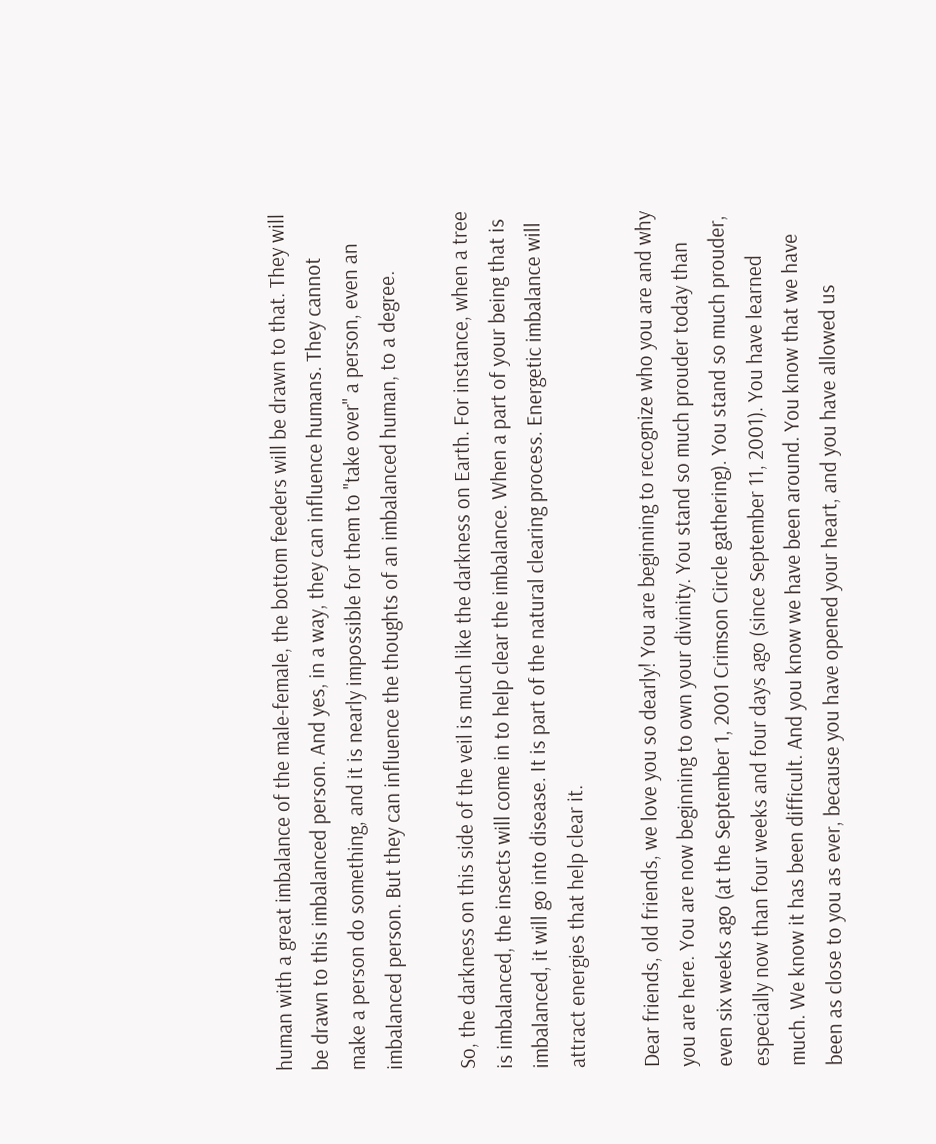human with a great imbalance of the male-female, the bottom feeders will be drawn to that. They will be drawn to this imbalanced person. And yes, in a way, they can influence humans. They cannot make a person do something, and it is nearly impossible for them to "take over" a person, even an imbalanced person. But they can influence the thoughts of an imbalanced human, to a degree.

So, the darkness on this side of the veil is much like the darkness on Earth. For instance, when a tree is imbalanced, the insects will come in to help clear the imbalance. When a part of your being that is imbalanced, it will go into disease. It is part of the natural clearing process. Energetic imbalance will attract energies that help clear it.

Dear friends, old friends, we love you so dearly! You are beginning to recognize who you are and why you are here. You are now beginning to own your divinity. You stand so much prouder today than even six weeks ago (at the September 1, 2001 Crimson Circle gathering). You stand so much prouder, especially now than four weeks and four days ago (since September 11, 2001). You have learned much. We know it has been difficult. And you know we have been around. You know that we have been as close to you as ever, because you have opened your heart, and you have allowed us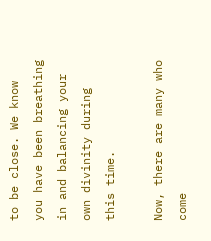to be close. We know you have been breathing in and balancing your own divinity during this time.

Now, there are many who come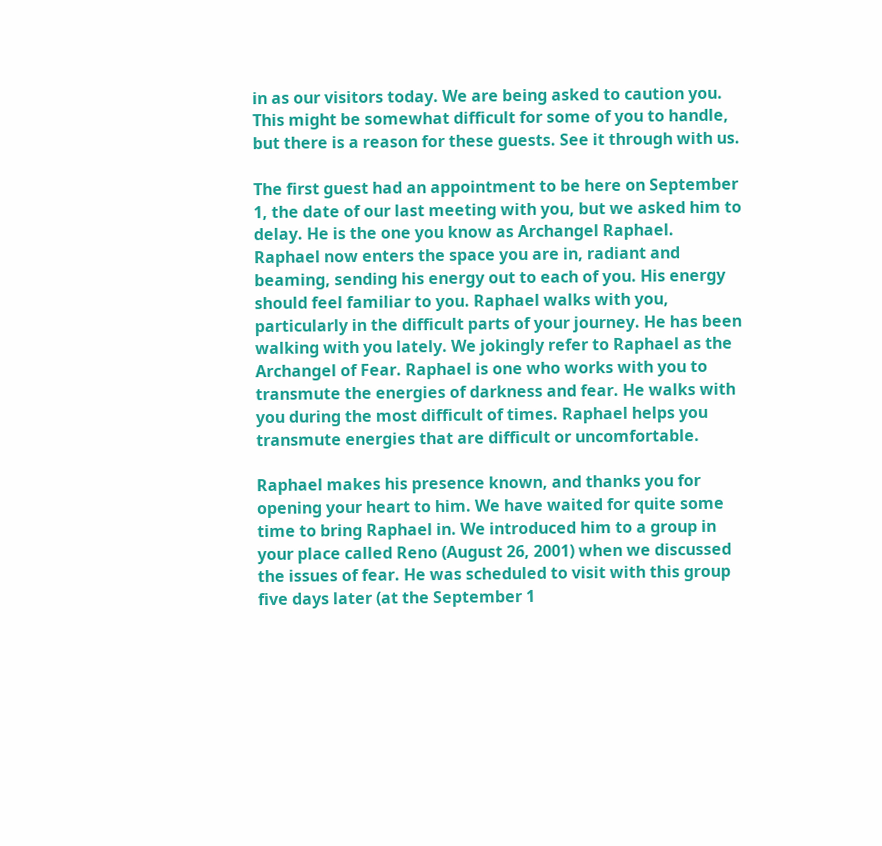in as our visitors today. We are being asked to caution you. This might be somewhat difficult for some of you to handle, but there is a reason for these guests. See it through with us.

The first guest had an appointment to be here on September 1, the date of our last meeting with you, but we asked him to delay. He is the one you know as Archangel Raphael. Raphael now enters the space you are in, radiant and beaming, sending his energy out to each of you. His energy should feel familiar to you. Raphael walks with you, particularly in the difficult parts of your journey. He has been walking with you lately. We jokingly refer to Raphael as the Archangel of Fear. Raphael is one who works with you to transmute the energies of darkness and fear. He walks with you during the most difficult of times. Raphael helps you transmute energies that are difficult or uncomfortable.

Raphael makes his presence known, and thanks you for opening your heart to him. We have waited for quite some time to bring Raphael in. We introduced him to a group in your place called Reno (August 26, 2001) when we discussed the issues of fear. He was scheduled to visit with this group five days later (at the September 1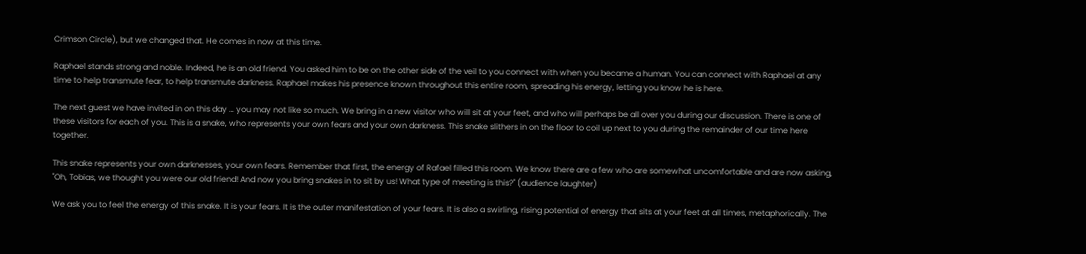Crimson Circle), but we changed that. He comes in now at this time.

Raphael stands strong and noble. Indeed, he is an old friend. You asked him to be on the other side of the veil to you connect with when you became a human. You can connect with Raphael at any time to help transmute fear, to help transmute darkness. Raphael makes his presence known throughout this entire room, spreading his energy, letting you know he is here.

The next guest we have invited in on this day … you may not like so much. We bring in a new visitor who will sit at your feet, and who will perhaps be all over you during our discussion. There is one of these visitors for each of you. This is a snake, who represents your own fears and your own darkness. This snake slithers in on the floor to coil up next to you during the remainder of our time here together.

This snake represents your own darknesses, your own fears. Remember that first, the energy of Rafael filled this room. We know there are a few who are somewhat uncomfortable and are now asking, "Oh, Tobias, we thought you were our old friend! And now you bring snakes in to sit by us! What type of meeting is this?" (audience laughter)

We ask you to feel the energy of this snake. It is your fears. It is the outer manifestation of your fears. It is also a swirling, rising potential of energy that sits at your feet at all times, metaphorically. The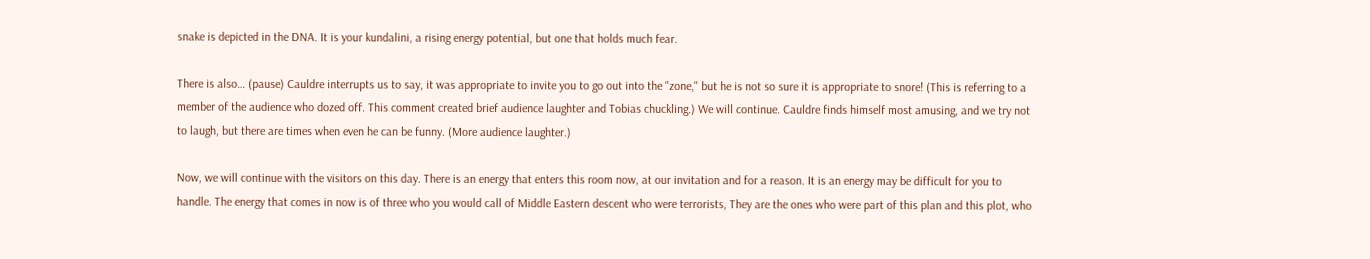snake is depicted in the DNA. It is your kundalini, a rising energy potential, but one that holds much fear.

There is also… (pause) Cauldre interrupts us to say, it was appropriate to invite you to go out into the "zone," but he is not so sure it is appropriate to snore! (This is referring to a member of the audience who dozed off. This comment created brief audience laughter and Tobias chuckling.) We will continue. Cauldre finds himself most amusing, and we try not to laugh, but there are times when even he can be funny. (More audience laughter.)

Now, we will continue with the visitors on this day. There is an energy that enters this room now, at our invitation and for a reason. It is an energy may be difficult for you to handle. The energy that comes in now is of three who you would call of Middle Eastern descent who were terrorists, They are the ones who were part of this plan and this plot, who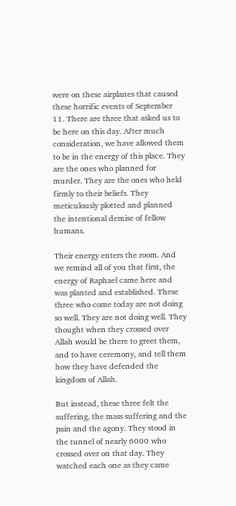were on these airplanes that caused these horrific events of September 11. There are three that asked us to be here on this day. After much consideration, we have allowed them to be in the energy of this place. They are the ones who planned for murder. They are the ones who held firmly to their beliefs. They meticulously plotted and planned the intentional demise of fellow humans.

Their energy enters the room. And we remind all of you that first, the energy of Raphael came here and was planted and established. These three who come today are not doing so well. They are not doing well. They thought when they crossed over Allah would be there to greet them, and to have ceremony, and tell them how they have defended the kingdom of Allah.

But instead, these three felt the suffering, the mass suffering and the pain and the agony. They stood in the tunnel of nearly 6000 who crossed over on that day. They watched each one as they came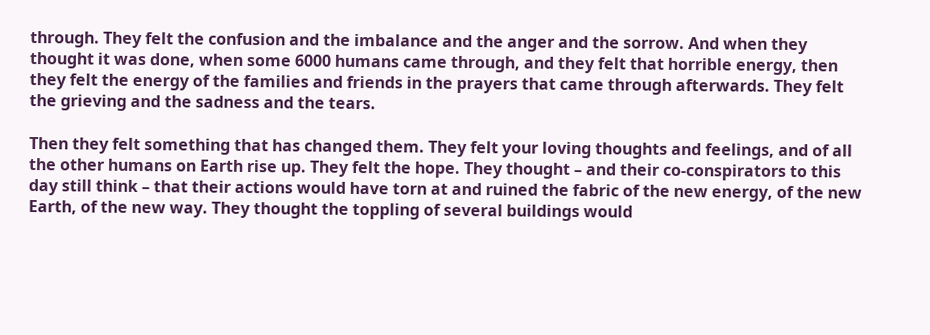through. They felt the confusion and the imbalance and the anger and the sorrow. And when they thought it was done, when some 6000 humans came through, and they felt that horrible energy, then they felt the energy of the families and friends in the prayers that came through afterwards. They felt the grieving and the sadness and the tears.

Then they felt something that has changed them. They felt your loving thoughts and feelings, and of all the other humans on Earth rise up. They felt the hope. They thought – and their co-conspirators to this day still think – that their actions would have torn at and ruined the fabric of the new energy, of the new Earth, of the new way. They thought the toppling of several buildings would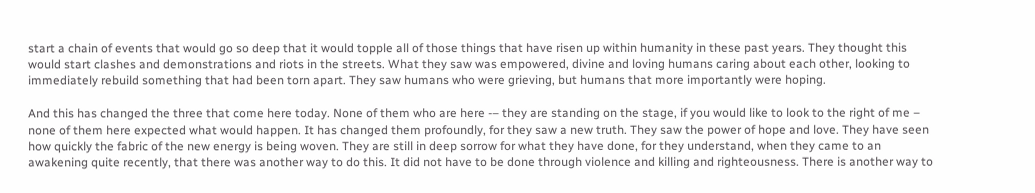start a chain of events that would go so deep that it would topple all of those things that have risen up within humanity in these past years. They thought this would start clashes and demonstrations and riots in the streets. What they saw was empowered, divine and loving humans caring about each other, looking to immediately rebuild something that had been torn apart. They saw humans who were grieving, but humans that more importantly were hoping.

And this has changed the three that come here today. None of them who are here -– they are standing on the stage, if you would like to look to the right of me – none of them here expected what would happen. It has changed them profoundly, for they saw a new truth. They saw the power of hope and love. They have seen how quickly the fabric of the new energy is being woven. They are still in deep sorrow for what they have done, for they understand, when they came to an awakening quite recently, that there was another way to do this. It did not have to be done through violence and killing and righteousness. There is another way to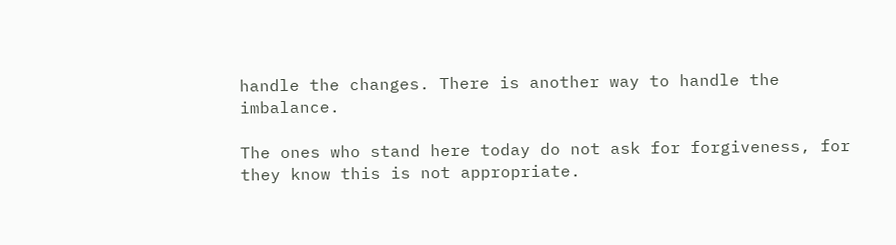handle the changes. There is another way to handle the imbalance.

The ones who stand here today do not ask for forgiveness, for they know this is not appropriate.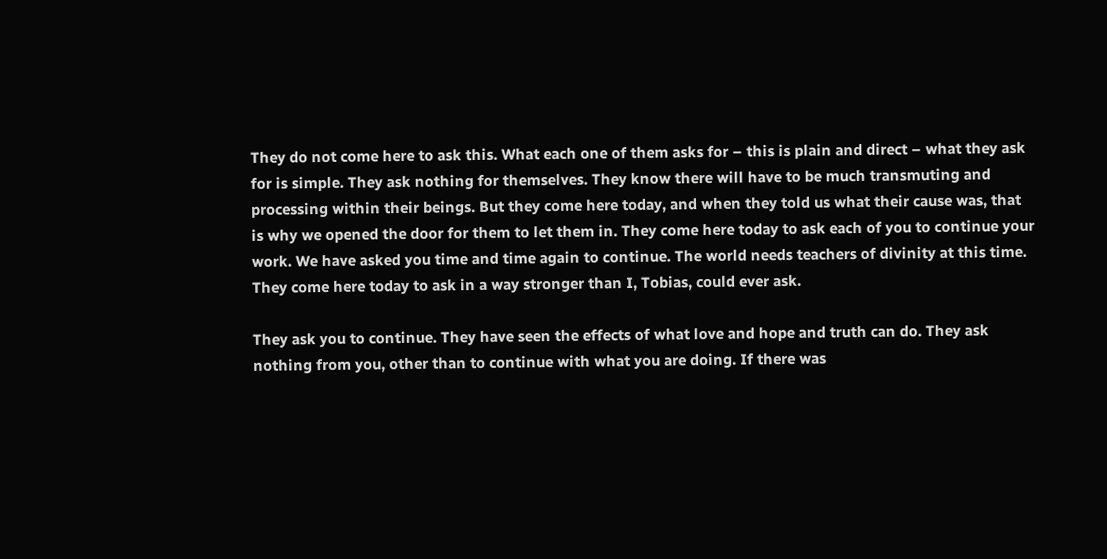They do not come here to ask this. What each one of them asks for – this is plain and direct – what they ask for is simple. They ask nothing for themselves. They know there will have to be much transmuting and processing within their beings. But they come here today, and when they told us what their cause was, that is why we opened the door for them to let them in. They come here today to ask each of you to continue your work. We have asked you time and time again to continue. The world needs teachers of divinity at this time. They come here today to ask in a way stronger than I, Tobias, could ever ask.

They ask you to continue. They have seen the effects of what love and hope and truth can do. They ask nothing from you, other than to continue with what you are doing. If there was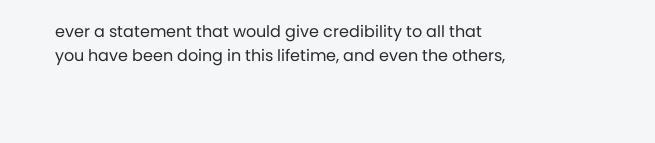ever a statement that would give credibility to all that you have been doing in this lifetime, and even the others,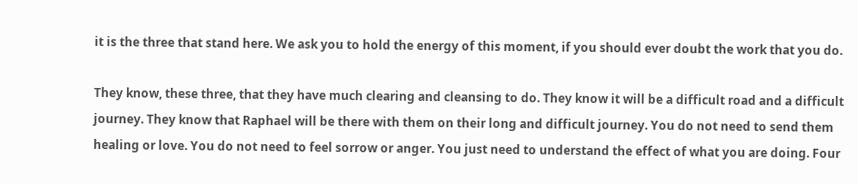it is the three that stand here. We ask you to hold the energy of this moment, if you should ever doubt the work that you do.

They know, these three, that they have much clearing and cleansing to do. They know it will be a difficult road and a difficult journey. They know that Raphael will be there with them on their long and difficult journey. You do not need to send them healing or love. You do not need to feel sorrow or anger. You just need to understand the effect of what you are doing. Four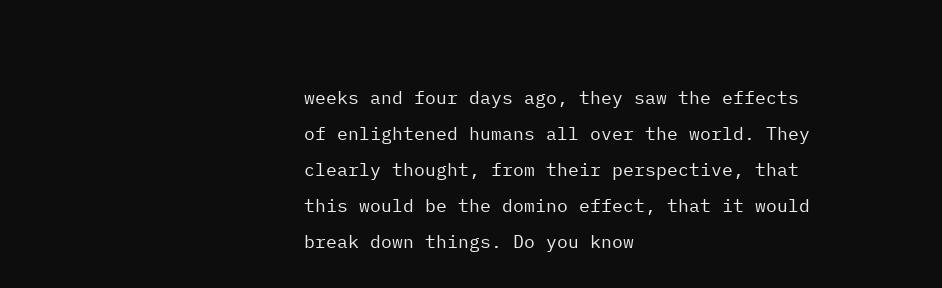weeks and four days ago, they saw the effects of enlightened humans all over the world. They clearly thought, from their perspective, that this would be the domino effect, that it would break down things. Do you know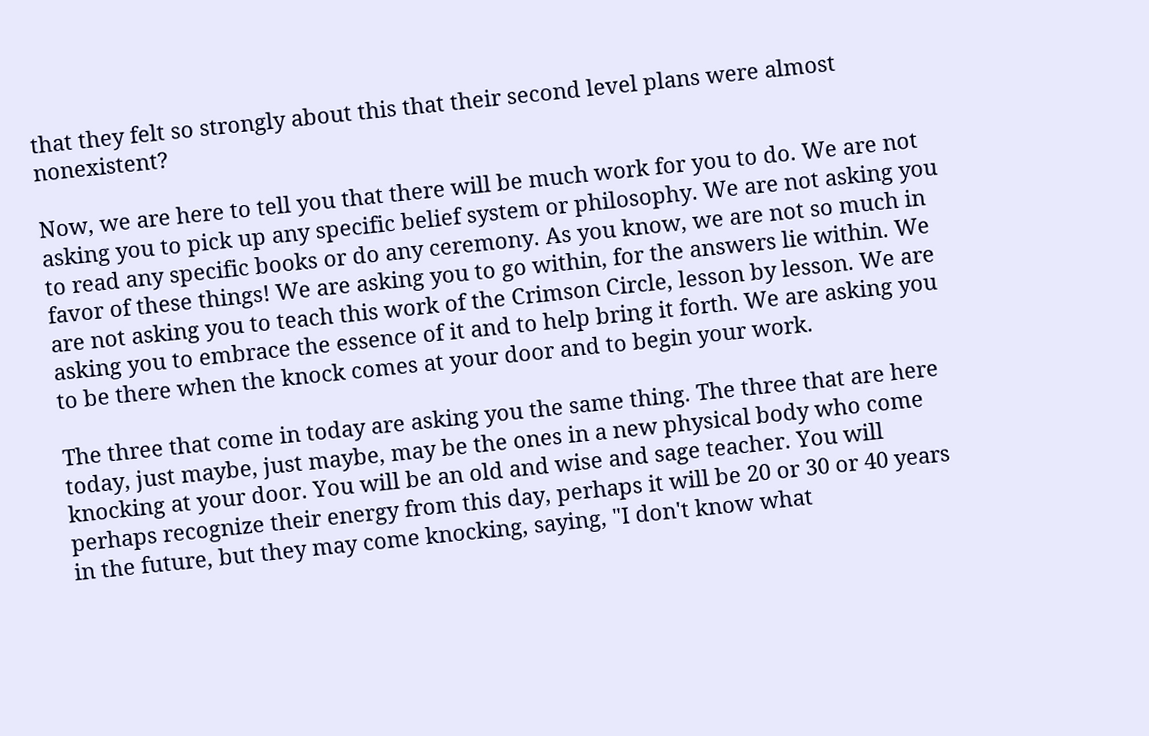that they felt so strongly about this that their second level plans were almost nonexistent?

Now, we are here to tell you that there will be much work for you to do. We are not asking you to pick up any specific belief system or philosophy. We are not asking you to read any specific books or do any ceremony. As you know, we are not so much in favor of these things! We are asking you to go within, for the answers lie within. We are not asking you to teach this work of the Crimson Circle, lesson by lesson. We are asking you to embrace the essence of it and to help bring it forth. We are asking you to be there when the knock comes at your door and to begin your work.

The three that come in today are asking you the same thing. The three that are here today, just maybe, just maybe, may be the ones in a new physical body who come knocking at your door. You will be an old and wise and sage teacher. You will perhaps recognize their energy from this day, perhaps it will be 20 or 30 or 40 years in the future, but they may come knocking, saying, "I don't know what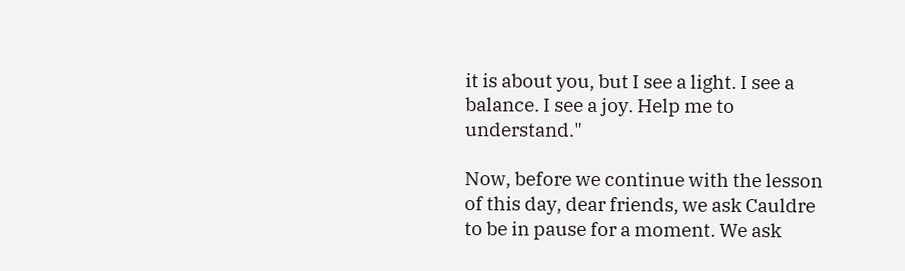it is about you, but I see a light. I see a balance. I see a joy. Help me to understand."

Now, before we continue with the lesson of this day, dear friends, we ask Cauldre to be in pause for a moment. We ask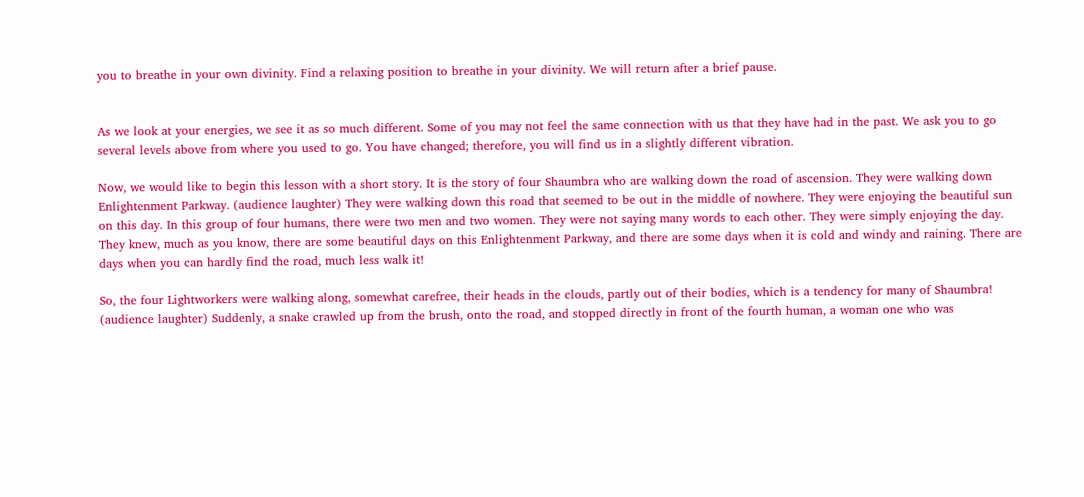you to breathe in your own divinity. Find a relaxing position to breathe in your divinity. We will return after a brief pause.


As we look at your energies, we see it as so much different. Some of you may not feel the same connection with us that they have had in the past. We ask you to go several levels above from where you used to go. You have changed; therefore, you will find us in a slightly different vibration.

Now, we would like to begin this lesson with a short story. It is the story of four Shaumbra who are walking down the road of ascension. They were walking down Enlightenment Parkway. (audience laughter) They were walking down this road that seemed to be out in the middle of nowhere. They were enjoying the beautiful sun on this day. In this group of four humans, there were two men and two women. They were not saying many words to each other. They were simply enjoying the day. They knew, much as you know, there are some beautiful days on this Enlightenment Parkway, and there are some days when it is cold and windy and raining. There are days when you can hardly find the road, much less walk it!

So, the four Lightworkers were walking along, somewhat carefree, their heads in the clouds, partly out of their bodies, which is a tendency for many of Shaumbra! (audience laughter) Suddenly, a snake crawled up from the brush, onto the road, and stopped directly in front of the fourth human, a woman one who was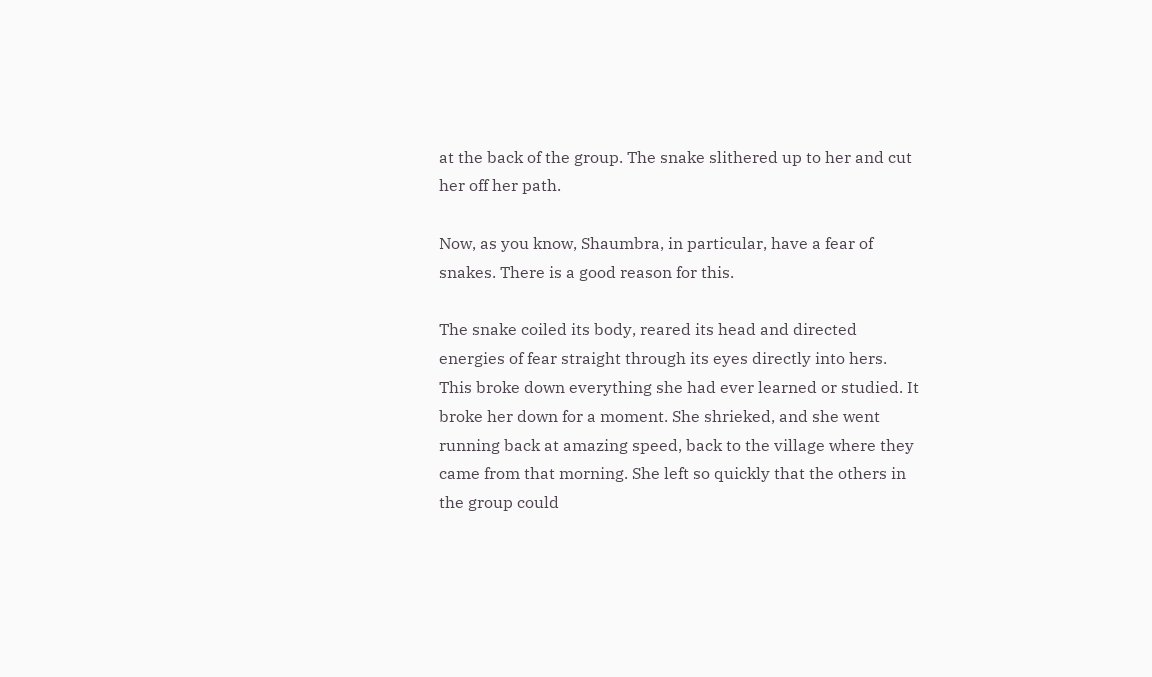at the back of the group. The snake slithered up to her and cut her off her path.

Now, as you know, Shaumbra, in particular, have a fear of snakes. There is a good reason for this.

The snake coiled its body, reared its head and directed energies of fear straight through its eyes directly into hers. This broke down everything she had ever learned or studied. It broke her down for a moment. She shrieked, and she went running back at amazing speed, back to the village where they came from that morning. She left so quickly that the others in the group could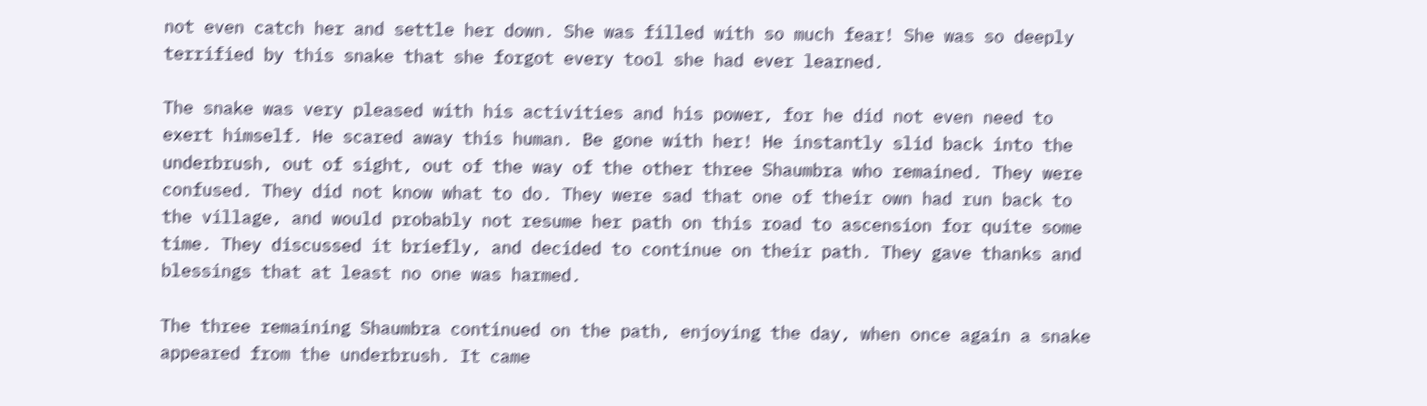not even catch her and settle her down. She was filled with so much fear! She was so deeply terrified by this snake that she forgot every tool she had ever learned.

The snake was very pleased with his activities and his power, for he did not even need to exert himself. He scared away this human. Be gone with her! He instantly slid back into the underbrush, out of sight, out of the way of the other three Shaumbra who remained. They were confused. They did not know what to do. They were sad that one of their own had run back to the village, and would probably not resume her path on this road to ascension for quite some time. They discussed it briefly, and decided to continue on their path. They gave thanks and blessings that at least no one was harmed.

The three remaining Shaumbra continued on the path, enjoying the day, when once again a snake appeared from the underbrush. It came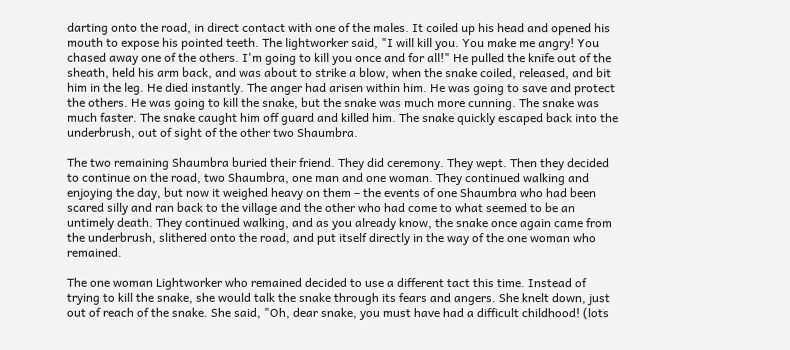darting onto the road, in direct contact with one of the males. It coiled up his head and opened his mouth to expose his pointed teeth. The lightworker said, "I will kill you. You make me angry! You chased away one of the others. I'm going to kill you once and for all!" He pulled the knife out of the sheath, held his arm back, and was about to strike a blow, when the snake coiled, released, and bit him in the leg. He died instantly. The anger had arisen within him. He was going to save and protect the others. He was going to kill the snake, but the snake was much more cunning. The snake was much faster. The snake caught him off guard and killed him. The snake quickly escaped back into the underbrush, out of sight of the other two Shaumbra.

The two remaining Shaumbra buried their friend. They did ceremony. They wept. Then they decided to continue on the road, two Shaumbra, one man and one woman. They continued walking and enjoying the day, but now it weighed heavy on them – the events of one Shaumbra who had been scared silly and ran back to the village and the other who had come to what seemed to be an untimely death. They continued walking, and as you already know, the snake once again came from the underbrush, slithered onto the road, and put itself directly in the way of the one woman who remained.

The one woman Lightworker who remained decided to use a different tact this time. Instead of trying to kill the snake, she would talk the snake through its fears and angers. She knelt down, just out of reach of the snake. She said, "Oh, dear snake, you must have had a difficult childhood! (lots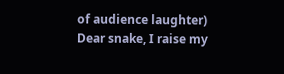of audience laughter) Dear snake, I raise my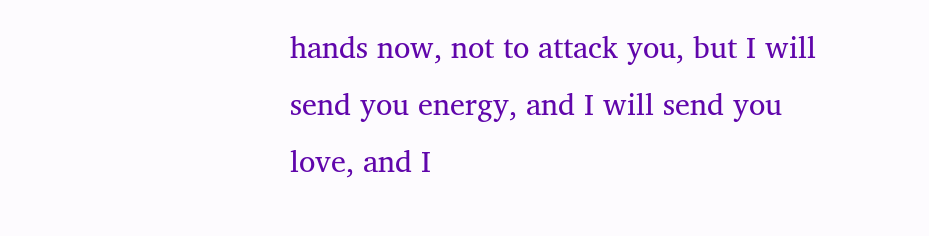hands now, not to attack you, but I will send you energy, and I will send you love, and I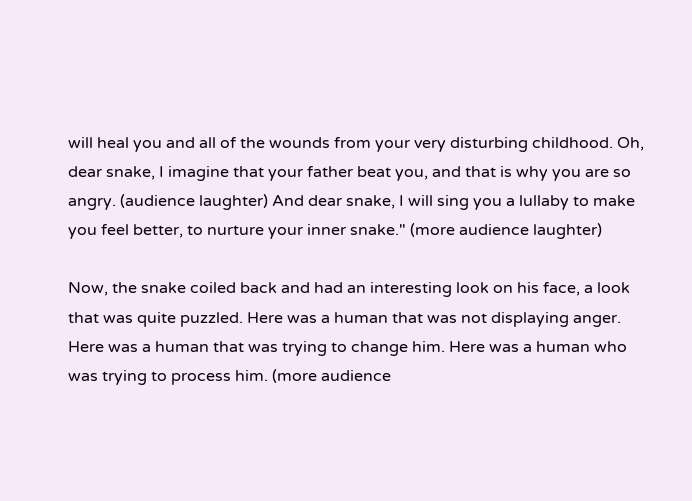will heal you and all of the wounds from your very disturbing childhood. Oh, dear snake, I imagine that your father beat you, and that is why you are so angry. (audience laughter) And dear snake, I will sing you a lullaby to make you feel better, to nurture your inner snake." (more audience laughter)

Now, the snake coiled back and had an interesting look on his face, a look that was quite puzzled. Here was a human that was not displaying anger. Here was a human that was trying to change him. Here was a human who was trying to process him. (more audience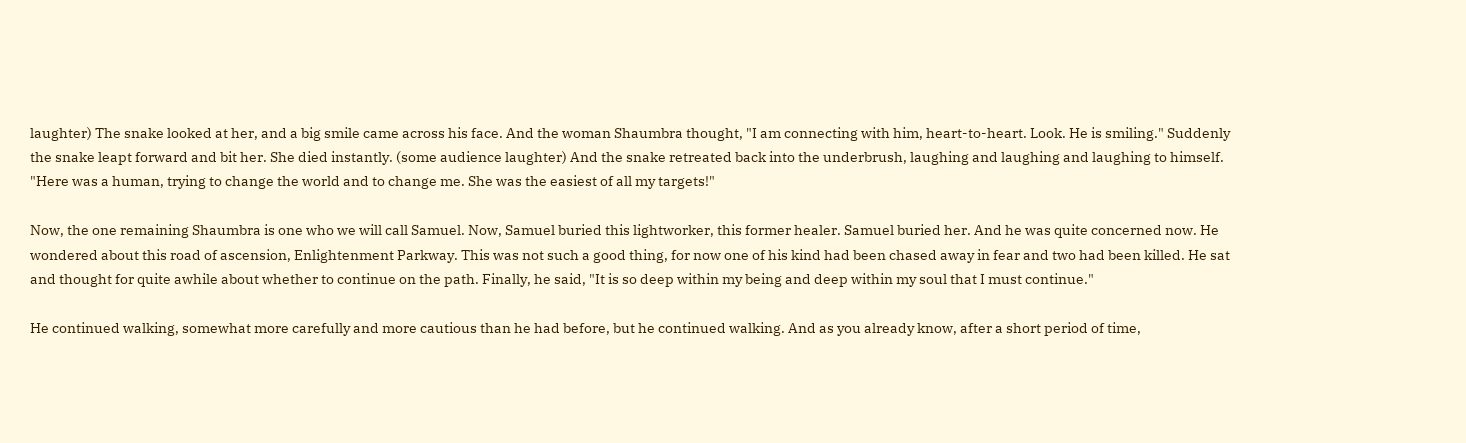laughter) The snake looked at her, and a big smile came across his face. And the woman Shaumbra thought, "I am connecting with him, heart-to-heart. Look. He is smiling." Suddenly the snake leapt forward and bit her. She died instantly. (some audience laughter) And the snake retreated back into the underbrush, laughing and laughing and laughing to himself. "Here was a human, trying to change the world and to change me. She was the easiest of all my targets!"

Now, the one remaining Shaumbra is one who we will call Samuel. Now, Samuel buried this lightworker, this former healer. Samuel buried her. And he was quite concerned now. He wondered about this road of ascension, Enlightenment Parkway. This was not such a good thing, for now one of his kind had been chased away in fear and two had been killed. He sat and thought for quite awhile about whether to continue on the path. Finally, he said, "It is so deep within my being and deep within my soul that I must continue."

He continued walking, somewhat more carefully and more cautious than he had before, but he continued walking. And as you already know, after a short period of time,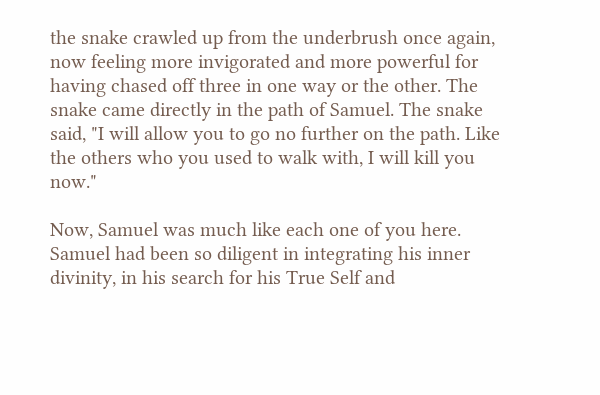the snake crawled up from the underbrush once again, now feeling more invigorated and more powerful for having chased off three in one way or the other. The snake came directly in the path of Samuel. The snake said, "I will allow you to go no further on the path. Like the others who you used to walk with, I will kill you now."

Now, Samuel was much like each one of you here. Samuel had been so diligent in integrating his inner divinity, in his search for his True Self and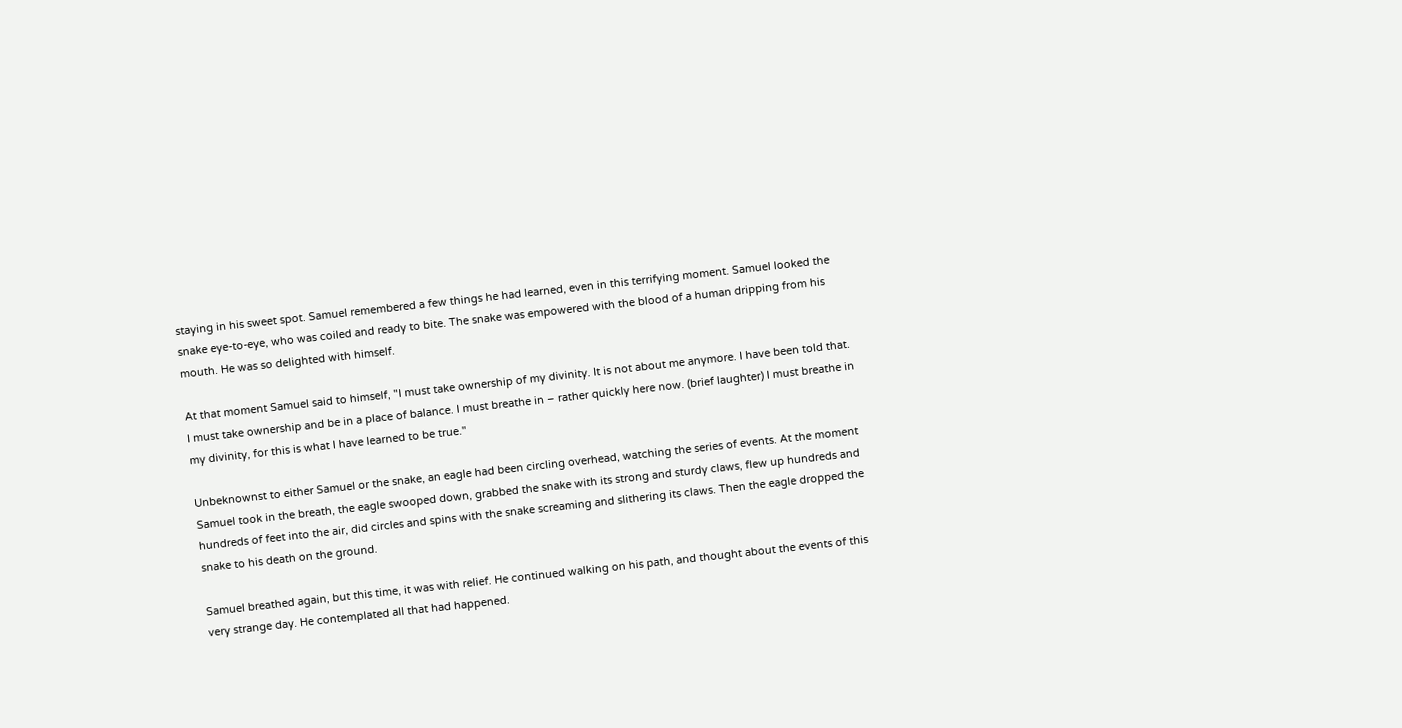staying in his sweet spot. Samuel remembered a few things he had learned, even in this terrifying moment. Samuel looked the snake eye-to-eye, who was coiled and ready to bite. The snake was empowered with the blood of a human dripping from his mouth. He was so delighted with himself.

At that moment Samuel said to himself, "I must take ownership of my divinity. It is not about me anymore. I have been told that. I must take ownership and be in a place of balance. I must breathe in – rather quickly here now. (brief laughter) I must breathe in my divinity, for this is what I have learned to be true."

Unbeknownst to either Samuel or the snake, an eagle had been circling overhead, watching the series of events. At the moment Samuel took in the breath, the eagle swooped down, grabbed the snake with its strong and sturdy claws, flew up hundreds and hundreds of feet into the air, did circles and spins with the snake screaming and slithering its claws. Then the eagle dropped the snake to his death on the ground.

Samuel breathed again, but this time, it was with relief. He continued walking on his path, and thought about the events of this very strange day. He contemplated all that had happened.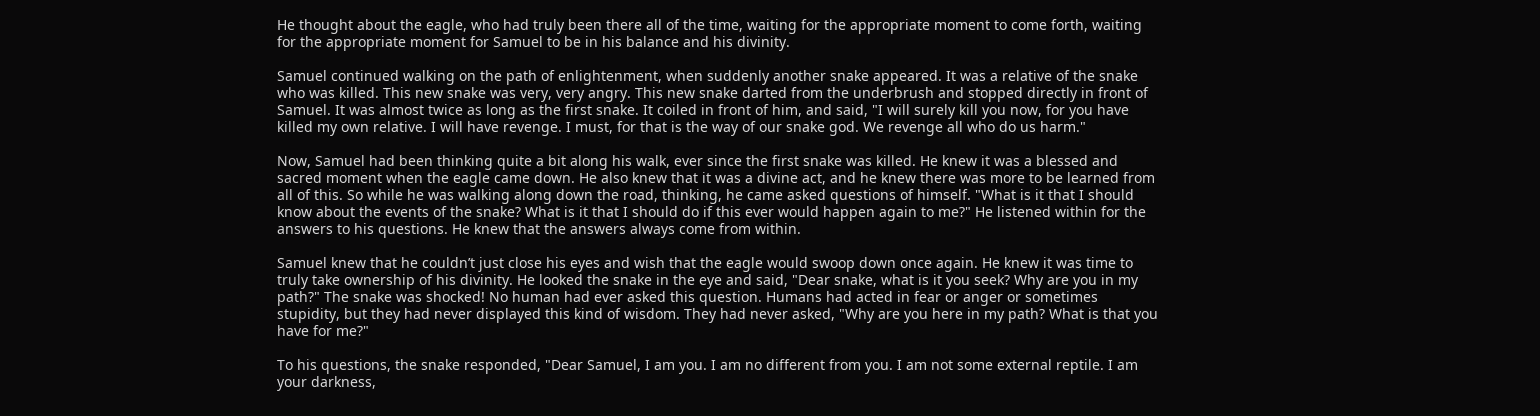He thought about the eagle, who had truly been there all of the time, waiting for the appropriate moment to come forth, waiting for the appropriate moment for Samuel to be in his balance and his divinity.

Samuel continued walking on the path of enlightenment, when suddenly another snake appeared. It was a relative of the snake who was killed. This new snake was very, very angry. This new snake darted from the underbrush and stopped directly in front of Samuel. It was almost twice as long as the first snake. It coiled in front of him, and said, "I will surely kill you now, for you have killed my own relative. I will have revenge. I must, for that is the way of our snake god. We revenge all who do us harm."

Now, Samuel had been thinking quite a bit along his walk, ever since the first snake was killed. He knew it was a blessed and sacred moment when the eagle came down. He also knew that it was a divine act, and he knew there was more to be learned from all of this. So while he was walking along down the road, thinking, he came asked questions of himself. "What is it that I should know about the events of the snake? What is it that I should do if this ever would happen again to me?" He listened within for the answers to his questions. He knew that the answers always come from within.

Samuel knew that he couldn’t just close his eyes and wish that the eagle would swoop down once again. He knew it was time to truly take ownership of his divinity. He looked the snake in the eye and said, "Dear snake, what is it you seek? Why are you in my path?" The snake was shocked! No human had ever asked this question. Humans had acted in fear or anger or sometimes stupidity, but they had never displayed this kind of wisdom. They had never asked, "Why are you here in my path? What is that you have for me?"

To his questions, the snake responded, "Dear Samuel, I am you. I am no different from you. I am not some external reptile. I am your darkness,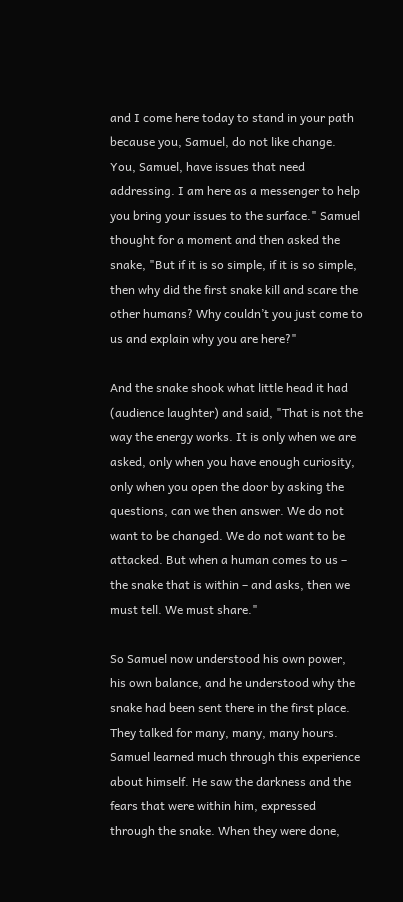and I come here today to stand in your path because you, Samuel, do not like change. You, Samuel, have issues that need addressing. I am here as a messenger to help you bring your issues to the surface." Samuel thought for a moment and then asked the snake, "But if it is so simple, if it is so simple, then why did the first snake kill and scare the other humans? Why couldn’t you just come to us and explain why you are here?"

And the snake shook what little head it had (audience laughter) and said, "That is not the way the energy works. It is only when we are asked, only when you have enough curiosity, only when you open the door by asking the questions, can we then answer. We do not want to be changed. We do not want to be attacked. But when a human comes to us – the snake that is within – and asks, then we must tell. We must share."

So Samuel now understood his own power, his own balance, and he understood why the snake had been sent there in the first place. They talked for many, many, many hours. Samuel learned much through this experience about himself. He saw the darkness and the fears that were within him, expressed through the snake. When they were done,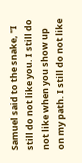Samuel said to the snake, "I still do not like you. I still do not like when you show up on my path. I still do not like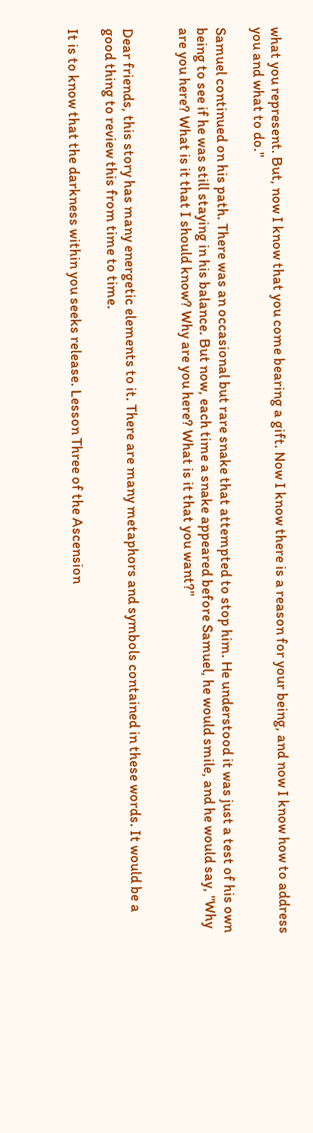what you represent. But, now I know that you come bearing a gift. Now I know there is a reason for your being, and now I know how to address you and what to do."

Samuel continued on his path. There was an occasional but rare snake that attempted to stop him. He understood it was just a test of his own being to see if he was still staying in his balance. But now, each time a snake appeared before Samuel, he would smile, and he would say, "Why are you here? What is it that I should know? Why are you here? What is it that you want?"


Dear friends, this story has many energetic elements to it. There are many metaphors and symbols contained in these words. It would be a good thing to review this from time to time.

It is to know that the darkness within you seeks release. Lesson Three of the Ascension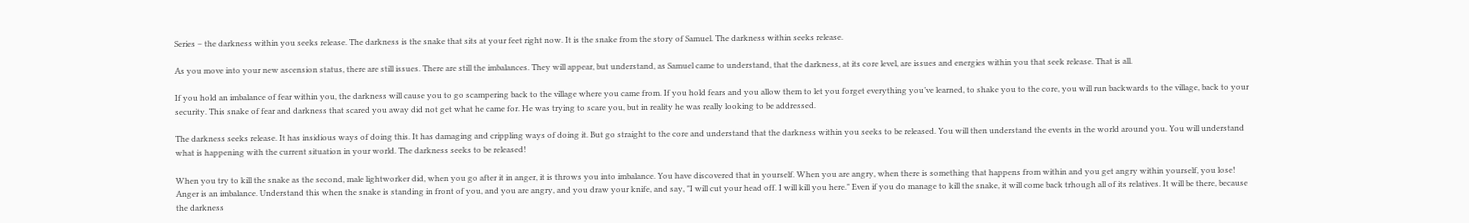Series – the darkness within you seeks release. The darkness is the snake that sits at your feet right now. It is the snake from the story of Samuel. The darkness within seeks release.

As you move into your new ascension status, there are still issues. There are still the imbalances. They will appear, but understand, as Samuel came to understand, that the darkness, at its core level, are issues and energies within you that seek release. That is all.

If you hold an imbalance of fear within you, the darkness will cause you to go scampering back to the village where you came from. If you hold fears and you allow them to let you forget everything you’ve learned, to shake you to the core, you will run backwards to the village, back to your security. This snake of fear and darkness that scared you away did not get what he came for. He was trying to scare you, but in reality he was really looking to be addressed.

The darkness seeks release. It has insidious ways of doing this. It has damaging and crippling ways of doing it. But go straight to the core and understand that the darkness within you seeks to be released. You will then understand the events in the world around you. You will understand what is happening with the current situation in your world. The darkness seeks to be released!

When you try to kill the snake as the second, male lightworker did, when you go after it in anger, it is throws you into imbalance. You have discovered that in yourself. When you are angry, when there is something that happens from within and you get angry within yourself, you lose! Anger is an imbalance. Understand this when the snake is standing in front of you, and you are angry, and you draw your knife, and say, "I will cut your head off. I will kill you here." Even if you do manage to kill the snake, it will come back trhough all of its relatives. It will be there, because the darkness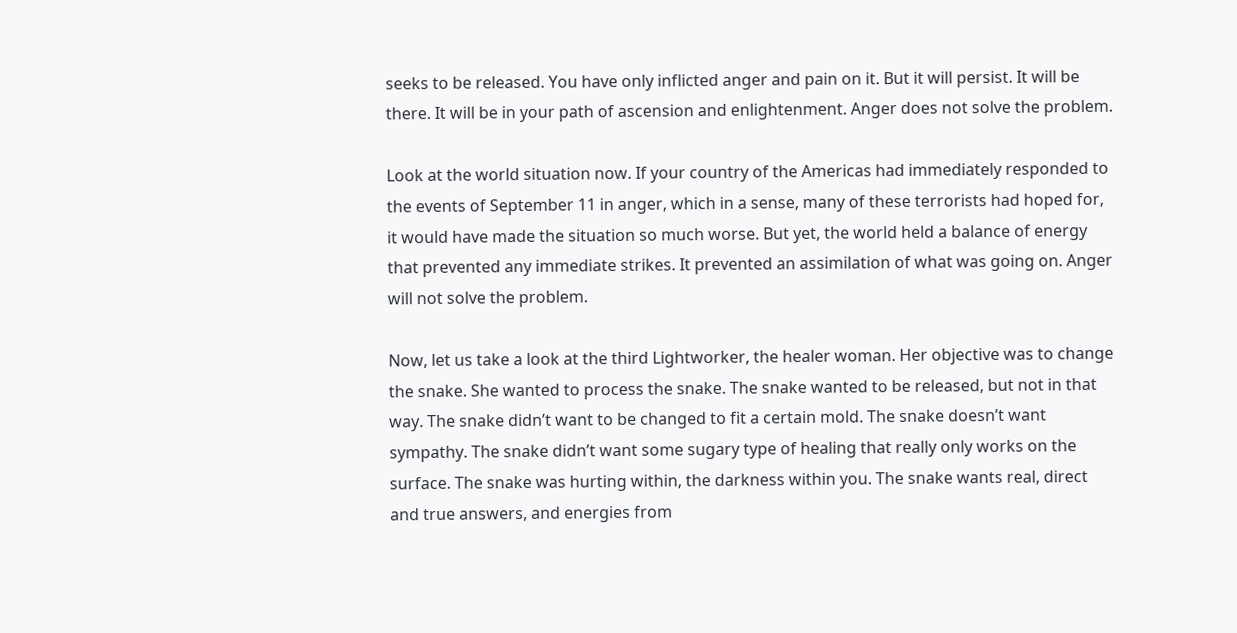seeks to be released. You have only inflicted anger and pain on it. But it will persist. It will be there. It will be in your path of ascension and enlightenment. Anger does not solve the problem.

Look at the world situation now. If your country of the Americas had immediately responded to the events of September 11 in anger, which in a sense, many of these terrorists had hoped for, it would have made the situation so much worse. But yet, the world held a balance of energy that prevented any immediate strikes. It prevented an assimilation of what was going on. Anger will not solve the problem.

Now, let us take a look at the third Lightworker, the healer woman. Her objective was to change the snake. She wanted to process the snake. The snake wanted to be released, but not in that way. The snake didn’t want to be changed to fit a certain mold. The snake doesn’t want sympathy. The snake didn’t want some sugary type of healing that really only works on the surface. The snake was hurting within, the darkness within you. The snake wants real, direct and true answers, and energies from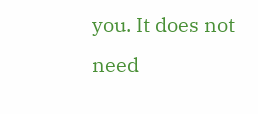you. It does not need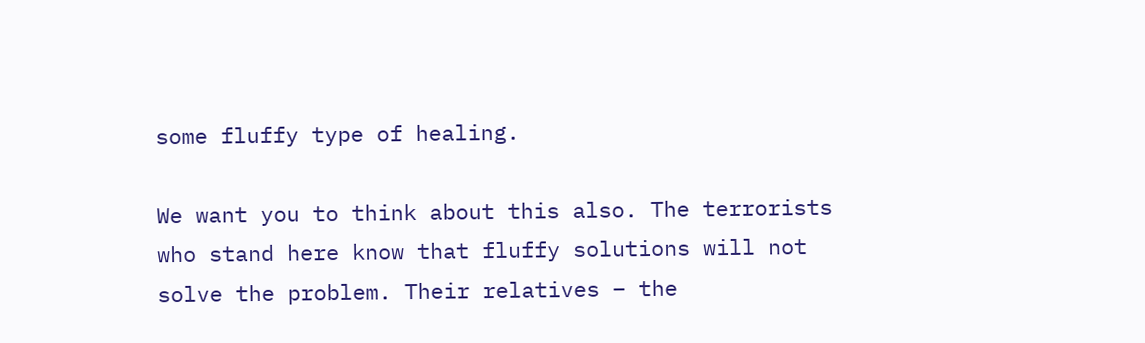some fluffy type of healing.

We want you to think about this also. The terrorists who stand here know that fluffy solutions will not solve the problem. Their relatives – the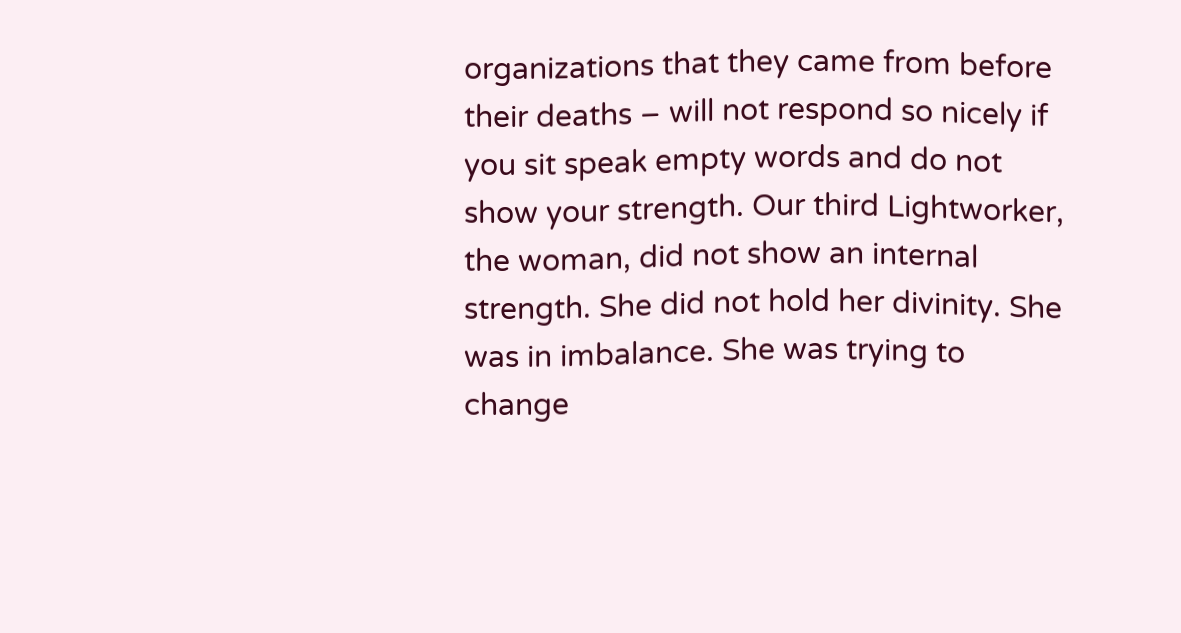organizations that they came from before their deaths – will not respond so nicely if you sit speak empty words and do not show your strength. Our third Lightworker, the woman, did not show an internal strength. She did not hold her divinity. She was in imbalance. She was trying to change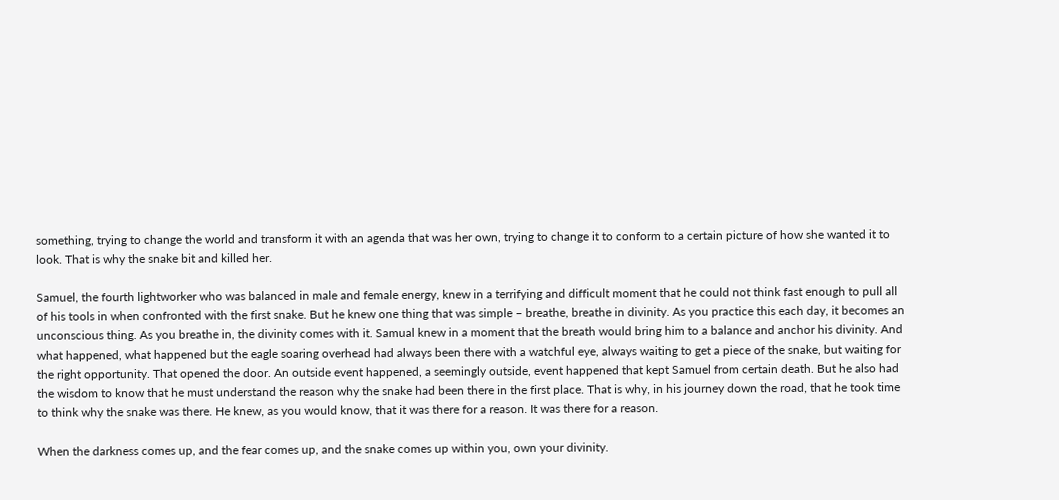something, trying to change the world and transform it with an agenda that was her own, trying to change it to conform to a certain picture of how she wanted it to look. That is why the snake bit and killed her.

Samuel, the fourth lightworker who was balanced in male and female energy, knew in a terrifying and difficult moment that he could not think fast enough to pull all of his tools in when confronted with the first snake. But he knew one thing that was simple – breathe, breathe in divinity. As you practice this each day, it becomes an unconscious thing. As you breathe in, the divinity comes with it. Samual knew in a moment that the breath would bring him to a balance and anchor his divinity. And what happened, what happened but the eagle soaring overhead had always been there with a watchful eye, always waiting to get a piece of the snake, but waiting for the right opportunity. That opened the door. An outside event happened, a seemingly outside, event happened that kept Samuel from certain death. But he also had the wisdom to know that he must understand the reason why the snake had been there in the first place. That is why, in his journey down the road, that he took time to think why the snake was there. He knew, as you would know, that it was there for a reason. It was there for a reason.

When the darkness comes up, and the fear comes up, and the snake comes up within you, own your divinity.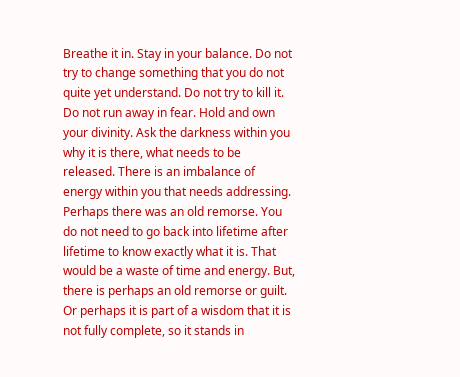Breathe it in. Stay in your balance. Do not try to change something that you do not quite yet understand. Do not try to kill it. Do not run away in fear. Hold and own your divinity. Ask the darkness within you why it is there, what needs to be released. There is an imbalance of energy within you that needs addressing. Perhaps there was an old remorse. You do not need to go back into lifetime after lifetime to know exactly what it is. That would be a waste of time and energy. But, there is perhaps an old remorse or guilt. Or perhaps it is part of a wisdom that it is not fully complete, so it stands in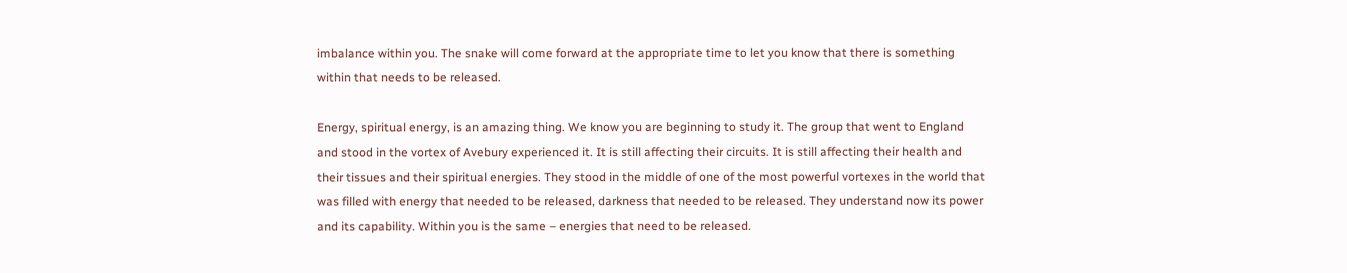imbalance within you. The snake will come forward at the appropriate time to let you know that there is something within that needs to be released.

Energy, spiritual energy, is an amazing thing. We know you are beginning to study it. The group that went to England and stood in the vortex of Avebury experienced it. It is still affecting their circuits. It is still affecting their health and their tissues and their spiritual energies. They stood in the middle of one of the most powerful vortexes in the world that was filled with energy that needed to be released, darkness that needed to be released. They understand now its power and its capability. Within you is the same – energies that need to be released.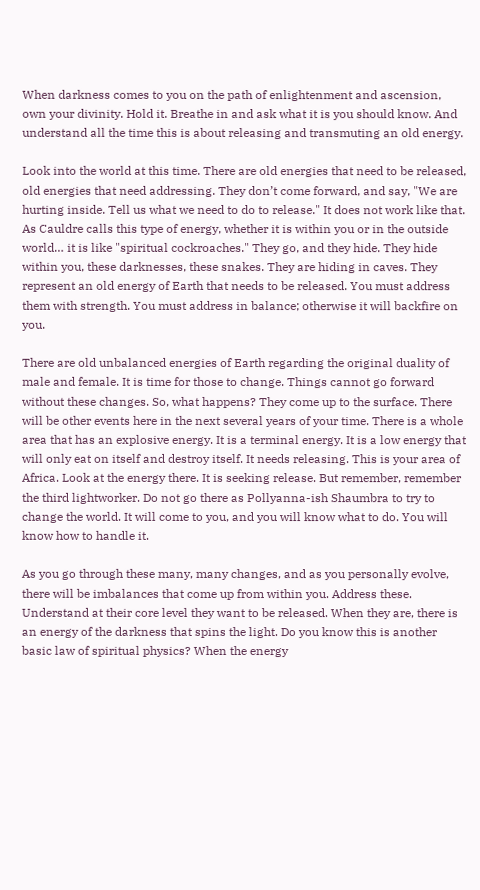When darkness comes to you on the path of enlightenment and ascension, own your divinity. Hold it. Breathe in and ask what it is you should know. And understand all the time this is about releasing and transmuting an old energy.

Look into the world at this time. There are old energies that need to be released, old energies that need addressing. They don’t come forward, and say, "We are hurting inside. Tell us what we need to do to release." It does not work like that. As Cauldre calls this type of energy, whether it is within you or in the outside world… it is like "spiritual cockroaches." They go, and they hide. They hide within you, these darknesses, these snakes. They are hiding in caves. They represent an old energy of Earth that needs to be released. You must address them with strength. You must address in balance; otherwise it will backfire on you.

There are old unbalanced energies of Earth regarding the original duality of male and female. It is time for those to change. Things cannot go forward without these changes. So, what happens? They come up to the surface. There will be other events here in the next several years of your time. There is a whole area that has an explosive energy. It is a terminal energy. It is a low energy that will only eat on itself and destroy itself. It needs releasing. This is your area of Africa. Look at the energy there. It is seeking release. But remember, remember the third lightworker. Do not go there as Pollyanna-ish Shaumbra to try to change the world. It will come to you, and you will know what to do. You will know how to handle it.

As you go through these many, many changes, and as you personally evolve, there will be imbalances that come up from within you. Address these. Understand at their core level they want to be released. When they are, there is an energy of the darkness that spins the light. Do you know this is another basic law of spiritual physics? When the energy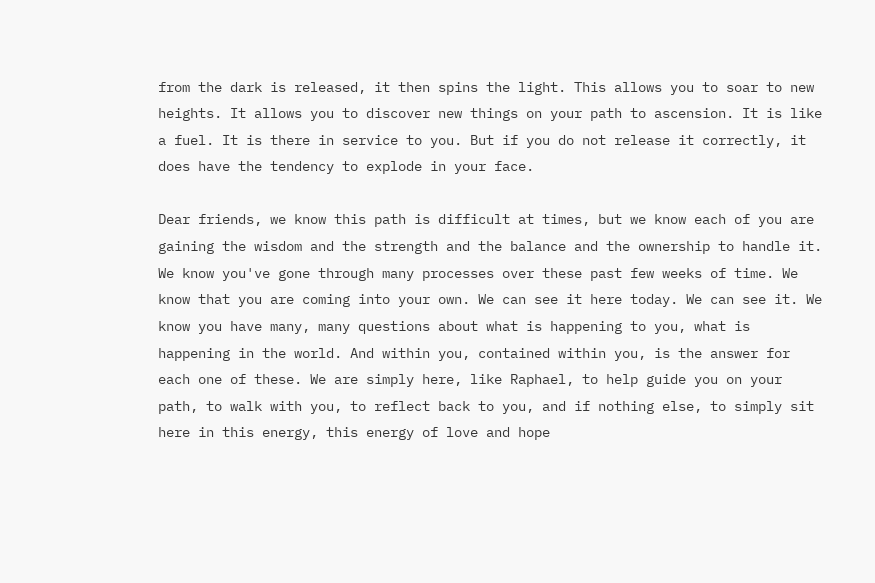from the dark is released, it then spins the light. This allows you to soar to new heights. It allows you to discover new things on your path to ascension. It is like a fuel. It is there in service to you. But if you do not release it correctly, it does have the tendency to explode in your face.

Dear friends, we know this path is difficult at times, but we know each of you are gaining the wisdom and the strength and the balance and the ownership to handle it. We know you've gone through many processes over these past few weeks of time. We know that you are coming into your own. We can see it here today. We can see it. We know you have many, many questions about what is happening to you, what is happening in the world. And within you, contained within you, is the answer for each one of these. We are simply here, like Raphael, to help guide you on your path, to walk with you, to reflect back to you, and if nothing else, to simply sit here in this energy, this energy of love and hope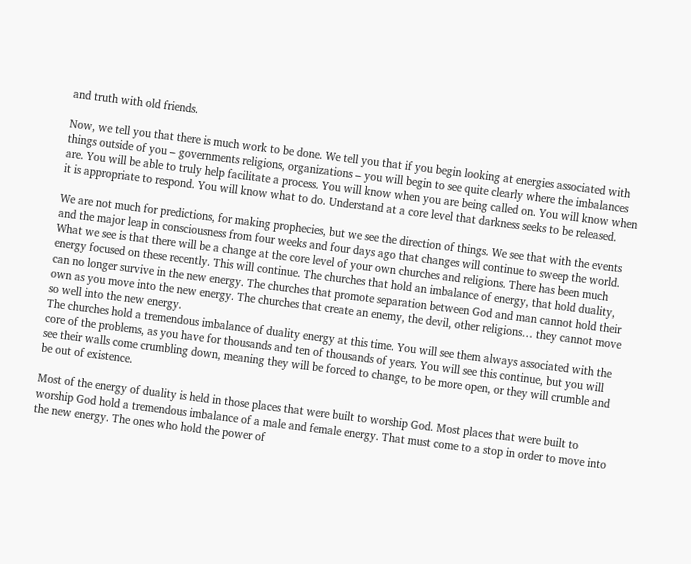and truth with old friends.

Now, we tell you that there is much work to be done. We tell you that if you begin looking at energies associated with things outside of you – governments religions, organizations – you will begin to see quite clearly where the imbalances are. You will be able to truly help facilitate a process. You will know when you are being called on. You will know when it is appropriate to respond. You will know what to do. Understand at a core level that darkness seeks to be released.

We are not much for predictions, for making prophecies, but we see the direction of things. We see that with the events and the major leap in consciousness from four weeks and four days ago that changes will continue to sweep the world. What we see is that there will be a change at the core level of your own churches and religions. There has been much energy focused on these recently. This will continue. The churches that hold an imbalance of energy, that hold duality, can no longer survive in the new energy. The churches that promote separation between God and man cannot hold their own as you move into the new energy. The churches that create an enemy, the devil, other religions… they cannot move so well into the new energy.
The churches hold a tremendous imbalance of duality energy at this time. You will see them always associated with the core of the problems, as you have for thousands and ten of thousands of years. You will see this continue, but you will see their walls come crumbling down, meaning they will be forced to change, to be more open, or they will crumble and be out of existence.

Most of the energy of duality is held in those places that were built to worship God. Most places that were built to worship God hold a tremendous imbalance of a male and female energy. That must come to a stop in order to move into the new energy. The ones who hold the power of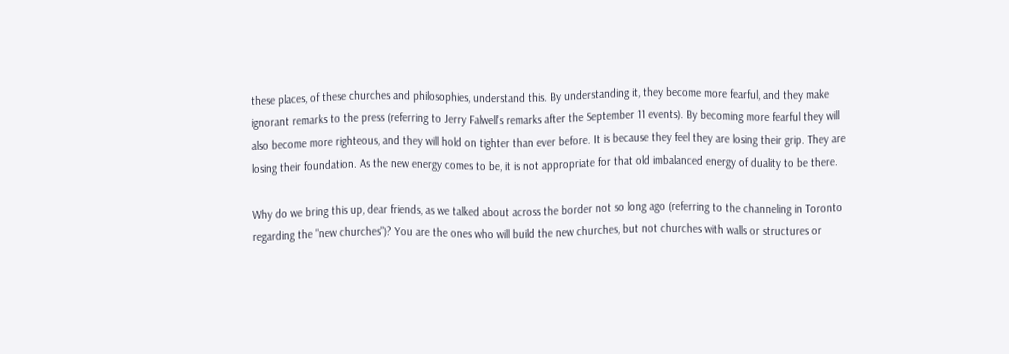these places, of these churches and philosophies, understand this. By understanding it, they become more fearful, and they make ignorant remarks to the press (referring to Jerry Falwell’s remarks after the September 11 events). By becoming more fearful they will also become more righteous, and they will hold on tighter than ever before. It is because they feel they are losing their grip. They are losing their foundation. As the new energy comes to be, it is not appropriate for that old imbalanced energy of duality to be there.

Why do we bring this up, dear friends, as we talked about across the border not so long ago (referring to the channeling in Toronto regarding the "new churches")? You are the ones who will build the new churches, but not churches with walls or structures or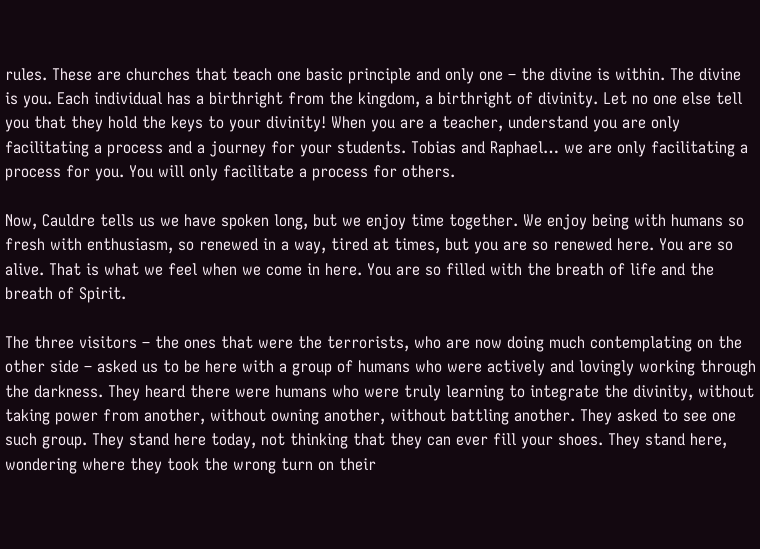rules. These are churches that teach one basic principle and only one – the divine is within. The divine is you. Each individual has a birthright from the kingdom, a birthright of divinity. Let no one else tell you that they hold the keys to your divinity! When you are a teacher, understand you are only facilitating a process and a journey for your students. Tobias and Raphael… we are only facilitating a process for you. You will only facilitate a process for others.

Now, Cauldre tells us we have spoken long, but we enjoy time together. We enjoy being with humans so fresh with enthusiasm, so renewed in a way, tired at times, but you are so renewed here. You are so alive. That is what we feel when we come in here. You are so filled with the breath of life and the breath of Spirit.

The three visitors – the ones that were the terrorists, who are now doing much contemplating on the other side – asked us to be here with a group of humans who were actively and lovingly working through the darkness. They heard there were humans who were truly learning to integrate the divinity, without taking power from another, without owning another, without battling another. They asked to see one such group. They stand here today, not thinking that they can ever fill your shoes. They stand here, wondering where they took the wrong turn on their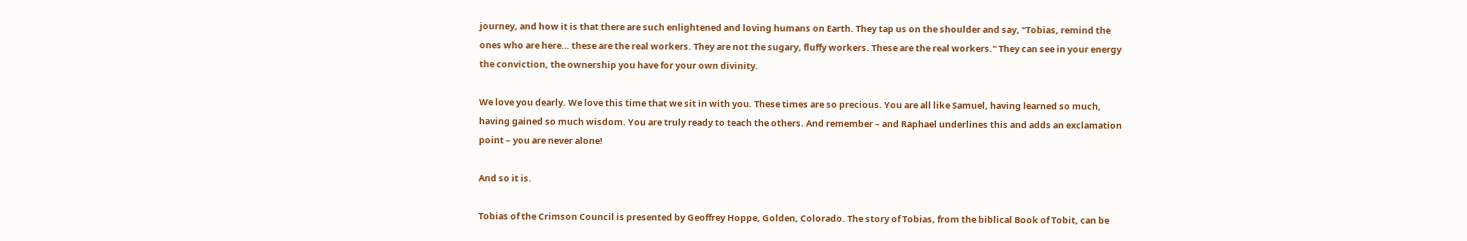journey, and how it is that there are such enlightened and loving humans on Earth. They tap us on the shoulder and say, "Tobias, remind the ones who are here… these are the real workers. They are not the sugary, fluffy workers. These are the real workers." They can see in your energy the conviction, the ownership you have for your own divinity.

We love you dearly. We love this time that we sit in with you. These times are so precious. You are all like Samuel, having learned so much, having gained so much wisdom. You are truly ready to teach the others. And remember – and Raphael underlines this and adds an exclamation point – you are never alone!

And so it is.

Tobias of the Crimson Council is presented by Geoffrey Hoppe, Golden, Colorado. The story of Tobias, from the biblical Book of Tobit, can be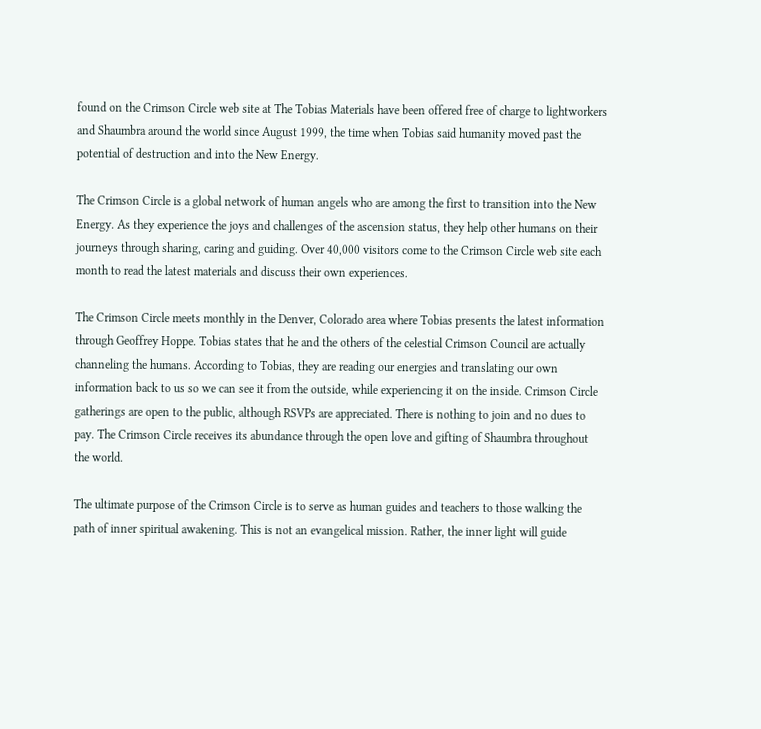found on the Crimson Circle web site at The Tobias Materials have been offered free of charge to lightworkers and Shaumbra around the world since August 1999, the time when Tobias said humanity moved past the potential of destruction and into the New Energy.

The Crimson Circle is a global network of human angels who are among the first to transition into the New Energy. As they experience the joys and challenges of the ascension status, they help other humans on their journeys through sharing, caring and guiding. Over 40,000 visitors come to the Crimson Circle web site each month to read the latest materials and discuss their own experiences.

The Crimson Circle meets monthly in the Denver, Colorado area where Tobias presents the latest information through Geoffrey Hoppe. Tobias states that he and the others of the celestial Crimson Council are actually channeling the humans. According to Tobias, they are reading our energies and translating our own information back to us so we can see it from the outside, while experiencing it on the inside. Crimson Circle gatherings are open to the public, although RSVPs are appreciated. There is nothing to join and no dues to pay. The Crimson Circle receives its abundance through the open love and gifting of Shaumbra throughout the world.

The ultimate purpose of the Crimson Circle is to serve as human guides and teachers to those walking the path of inner spiritual awakening. This is not an evangelical mission. Rather, the inner light will guide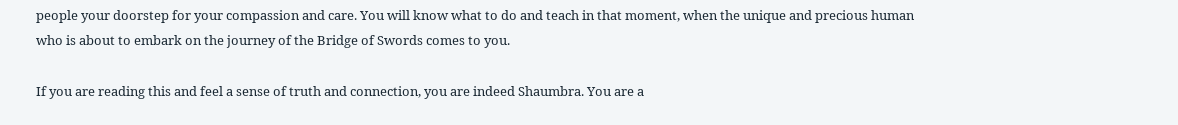people your doorstep for your compassion and care. You will know what to do and teach in that moment, when the unique and precious human who is about to embark on the journey of the Bridge of Swords comes to you.

If you are reading this and feel a sense of truth and connection, you are indeed Shaumbra. You are a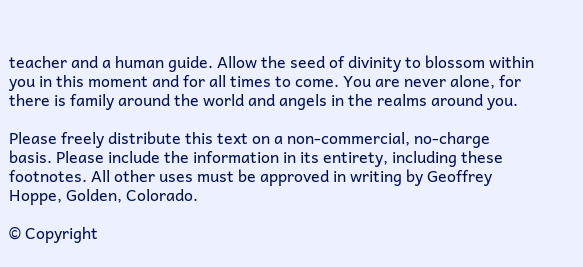teacher and a human guide. Allow the seed of divinity to blossom within you in this moment and for all times to come. You are never alone, for there is family around the world and angels in the realms around you.

Please freely distribute this text on a non-commercial, no-charge basis. Please include the information in its entirety, including these footnotes. All other uses must be approved in writing by Geoffrey Hoppe, Golden, Colorado.

© Copyright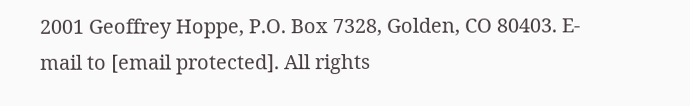2001 Geoffrey Hoppe, P.O. Box 7328, Golden, CO 80403. E-mail to [email protected]. All rights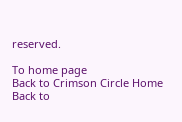reserved.

To home page
Back to Crimson Circle Home
Back to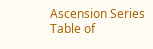Ascension Series
Table of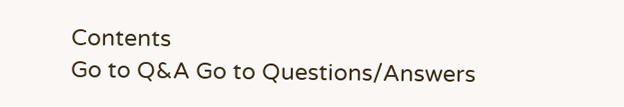Contents
Go to Q&A Go to Questions/Answers